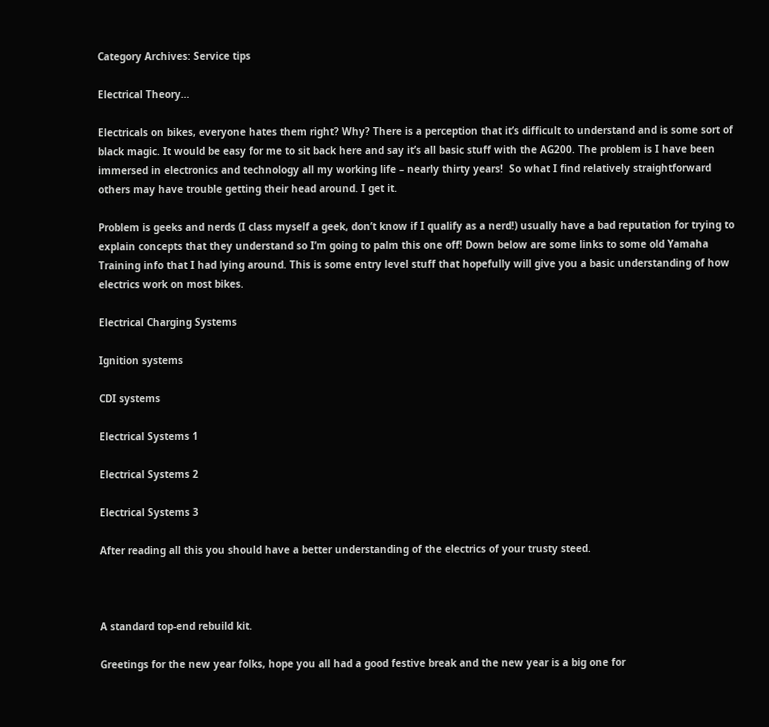Category Archives: Service tips

Electrical Theory…

Electricals on bikes, everyone hates them right? Why? There is a perception that it’s difficult to understand and is some sort of black magic. It would be easy for me to sit back here and say it’s all basic stuff with the AG200. The problem is I have been immersed in electronics and technology all my working life – nearly thirty years!  So what I find relatively straightforward others may have trouble getting their head around. I get it.

Problem is geeks and nerds (I class myself a geek, don’t know if I qualify as a nerd!) usually have a bad reputation for trying to explain concepts that they understand so I’m going to palm this one off! Down below are some links to some old Yamaha Training info that I had lying around. This is some entry level stuff that hopefully will give you a basic understanding of how electrics work on most bikes.

Electrical Charging Systems

Ignition systems

CDI systems

Electrical Systems 1

Electrical Systems 2

Electrical Systems 3

After reading all this you should have a better understanding of the electrics of your trusty steed.



A standard top-end rebuild kit.

Greetings for the new year folks, hope you all had a good festive break and the new year is a big one for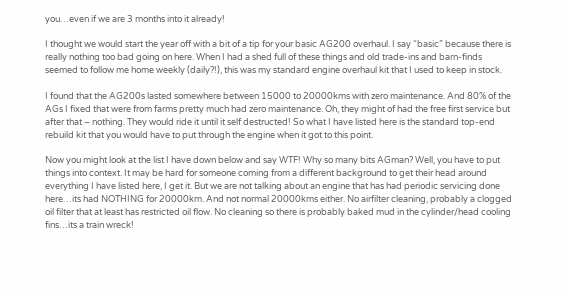you…even if we are 3 months into it already!

I thought we would start the year off with a bit of a tip for your basic AG200 overhaul. I say “basic” because there is really nothing too bad going on here. When I had a shed full of these things and old trade-ins and barn-finds seemed to follow me home weekly (daily?!), this was my standard engine overhaul kit that I used to keep in stock.

I found that the AG200s lasted somewhere between 15000 to 20000kms with zero maintenance. And 80% of the AGs I fixed that were from farms pretty much had zero maintenance. Oh, they might of had the free first service but after that – nothing. They would ride it until it self destructed! So what I have listed here is the standard top-end rebuild kit that you would have to put through the engine when it got to this point.

Now you might look at the list I have down below and say WTF! Why so many bits AGman? Well, you have to put things into context. It may be hard for someone coming from a different background to get their head around everything I have listed here, I get it. But we are not talking about an engine that has had periodic servicing done here…its had NOTHING for 20000km. And not normal 20000kms either. No airfilter cleaning, probably a clogged oil filter that at least has restricted oil flow. No cleaning so there is probably baked mud in the cylinder/head cooling fins…its a train wreck!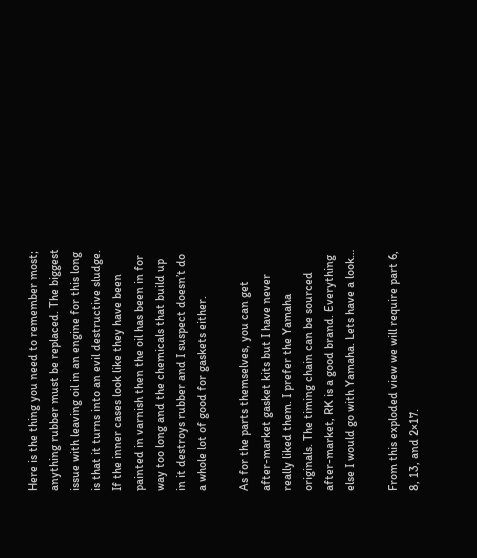Here is the thing you need to remember most; anything rubber must be replaced. The biggest issue with leaving oil in an engine for this long is that it turns into an evil destructive sludge. If the inner cases look like they have been painted in varnish then the oil has been in for way too long and the chemicals that build up in it destroys rubber and I suspect doesn’t do a whole lot of good for gaskets either.

As for the parts themselves, you can get after-market gasket kits but I have never really liked them. I prefer the Yamaha originals. The timing chain can be sourced after-market, RK is a good brand. Everything else I would go with Yamaha. Lets have a look…

From this exploded view we will require part 6, 8, 13, and 2×17.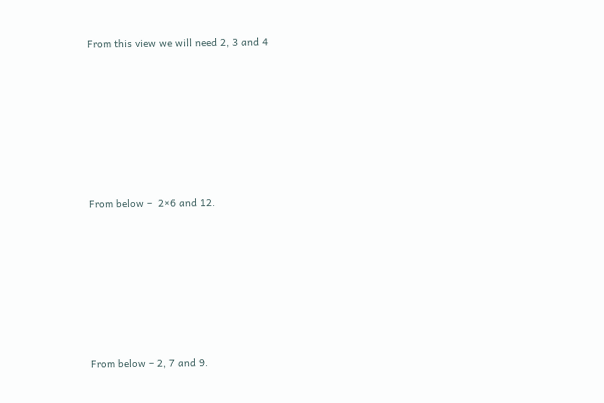From this view we will need 2, 3 and 4









From below –  2×6 and 12.









From below – 2, 7 and 9.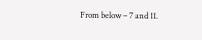From below – 7 and 11.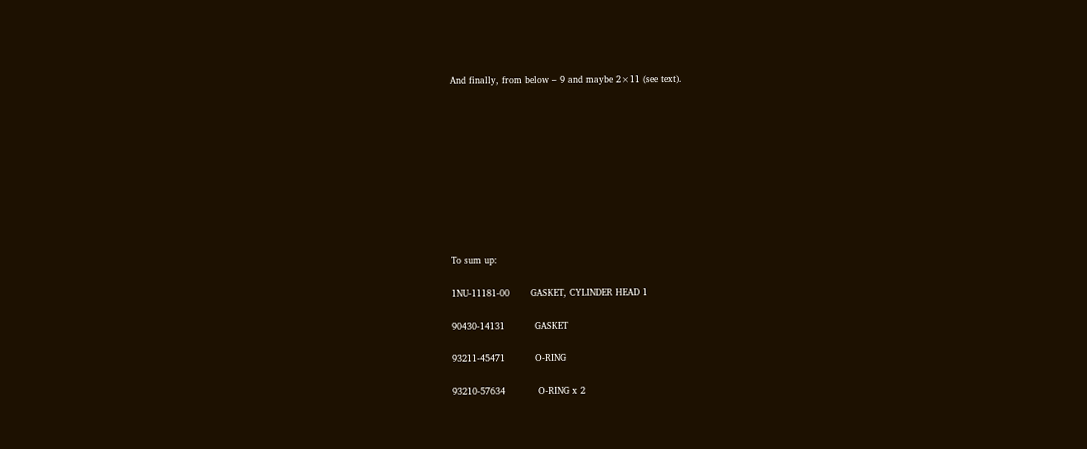And finally, from below – 9 and maybe 2×11 (see text).










To sum up:

1NU-11181-00       GASKET, CYLINDER HEAD 1

90430-14131          GASKET

93211-45471          O-RING

93210-57634           O-RING x 2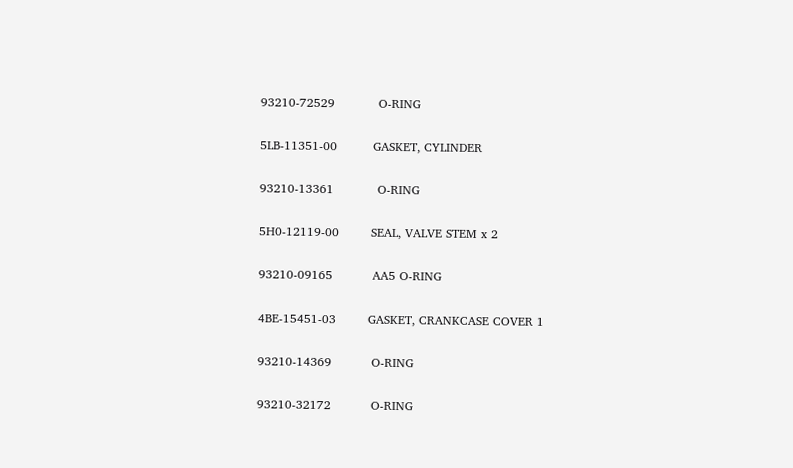93210-72529           O-RING

5LB-11351-00         GASKET, CYLINDER

93210-13361           O-RING

5H0-12119-00        SEAL, VALVE STEM x 2

93210-09165          AA5 O-RING

4BE-15451-03        GASKET, CRANKCASE COVER 1

93210-14369          O-RING

93210-32172          O-RING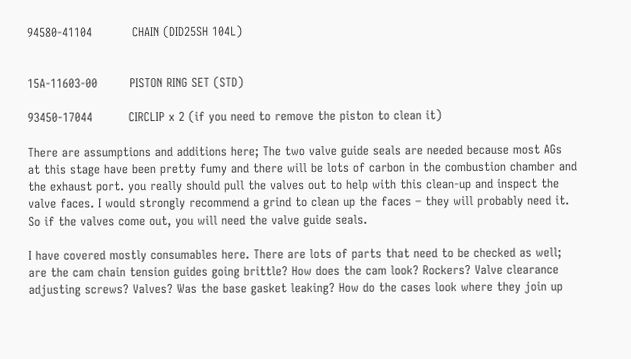94580-41104          CHAIN (DID25SH 104L)


15A-11603-00        PISTON RING SET (STD)

93450-17044         CIRCLIP x 2 (if you need to remove the piston to clean it)

There are assumptions and additions here; The two valve guide seals are needed because most AGs at this stage have been pretty fumy and there will be lots of carbon in the combustion chamber and the exhaust port. you really should pull the valves out to help with this clean-up and inspect the valve faces. I would strongly recommend a grind to clean up the faces – they will probably need it. So if the valves come out, you will need the valve guide seals.

I have covered mostly consumables here. There are lots of parts that need to be checked as well; are the cam chain tension guides going brittle? How does the cam look? Rockers? Valve clearance adjusting screws? Valves? Was the base gasket leaking? How do the cases look where they join up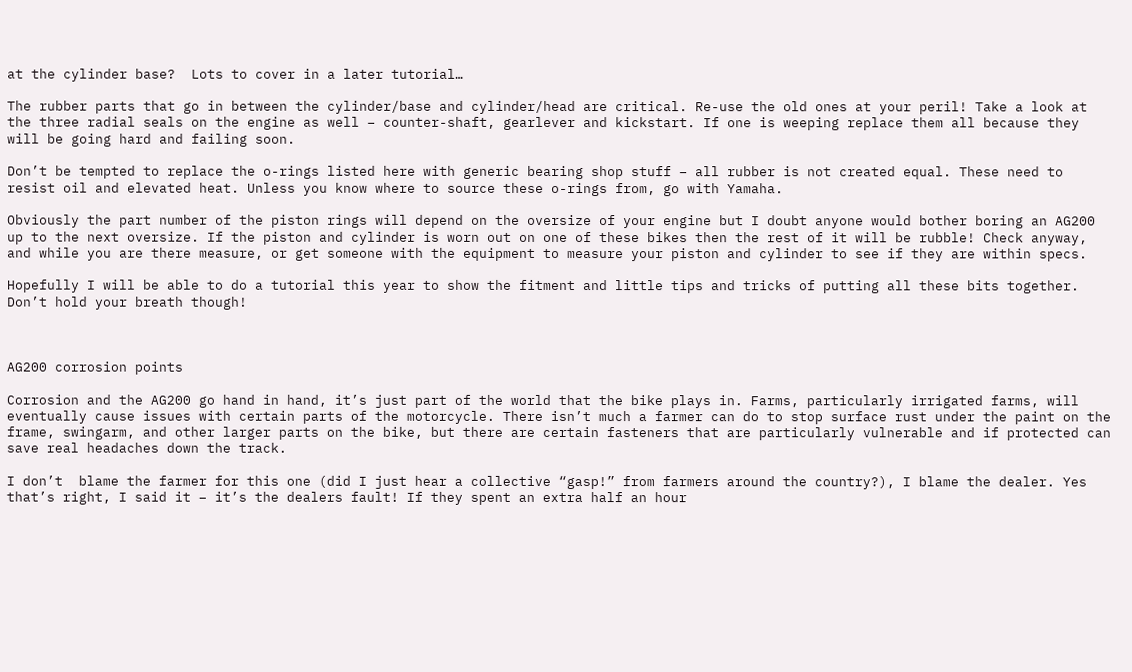at the cylinder base?  Lots to cover in a later tutorial…

The rubber parts that go in between the cylinder/base and cylinder/head are critical. Re-use the old ones at your peril! Take a look at the three radial seals on the engine as well – counter-shaft, gearlever and kickstart. If one is weeping replace them all because they will be going hard and failing soon.

Don’t be tempted to replace the o-rings listed here with generic bearing shop stuff – all rubber is not created equal. These need to resist oil and elevated heat. Unless you know where to source these o-rings from, go with Yamaha.

Obviously the part number of the piston rings will depend on the oversize of your engine but I doubt anyone would bother boring an AG200 up to the next oversize. If the piston and cylinder is worn out on one of these bikes then the rest of it will be rubble! Check anyway, and while you are there measure, or get someone with the equipment to measure your piston and cylinder to see if they are within specs.

Hopefully I will be able to do a tutorial this year to show the fitment and little tips and tricks of putting all these bits together. Don’t hold your breath though!



AG200 corrosion points

Corrosion and the AG200 go hand in hand, it’s just part of the world that the bike plays in. Farms, particularly irrigated farms, will eventually cause issues with certain parts of the motorcycle. There isn’t much a farmer can do to stop surface rust under the paint on the frame, swingarm, and other larger parts on the bike, but there are certain fasteners that are particularly vulnerable and if protected can save real headaches down the track.

I don’t  blame the farmer for this one (did I just hear a collective “gasp!” from farmers around the country?), I blame the dealer. Yes that’s right, I said it – it’s the dealers fault! If they spent an extra half an hour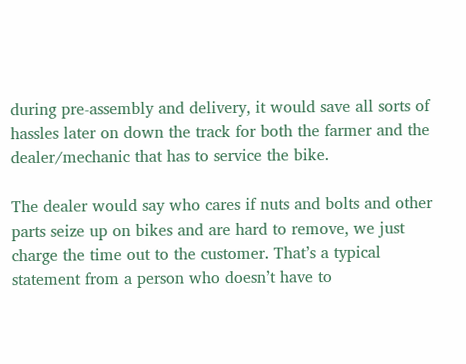during pre-assembly and delivery, it would save all sorts of hassles later on down the track for both the farmer and the dealer/mechanic that has to service the bike.

The dealer would say who cares if nuts and bolts and other parts seize up on bikes and are hard to remove, we just charge the time out to the customer. That’s a typical statement from a person who doesn’t have to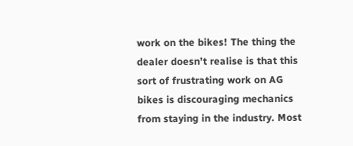work on the bikes! The thing the dealer doesn’t realise is that this sort of frustrating work on AG bikes is discouraging mechanics from staying in the industry. Most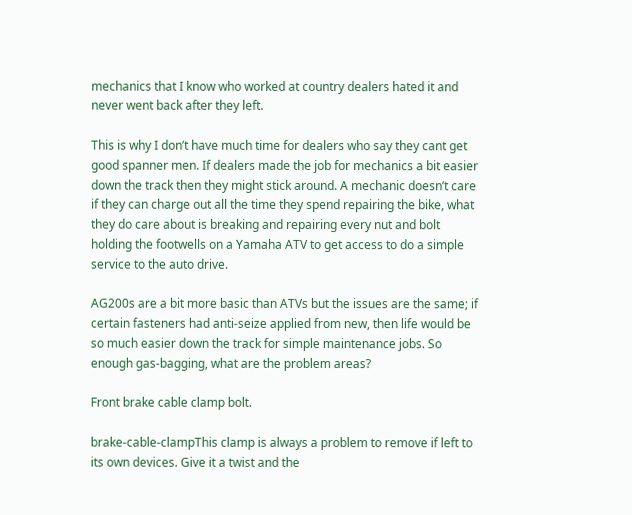mechanics that I know who worked at country dealers hated it and never went back after they left.

This is why I don’t have much time for dealers who say they cant get good spanner men. If dealers made the job for mechanics a bit easier down the track then they might stick around. A mechanic doesn’t care if they can charge out all the time they spend repairing the bike, what they do care about is breaking and repairing every nut and bolt holding the footwells on a Yamaha ATV to get access to do a simple service to the auto drive.

AG200s are a bit more basic than ATVs but the issues are the same; if certain fasteners had anti-seize applied from new, then life would be so much easier down the track for simple maintenance jobs. So enough gas-bagging, what are the problem areas?

Front brake cable clamp bolt.

brake-cable-clampThis clamp is always a problem to remove if left to its own devices. Give it a twist and the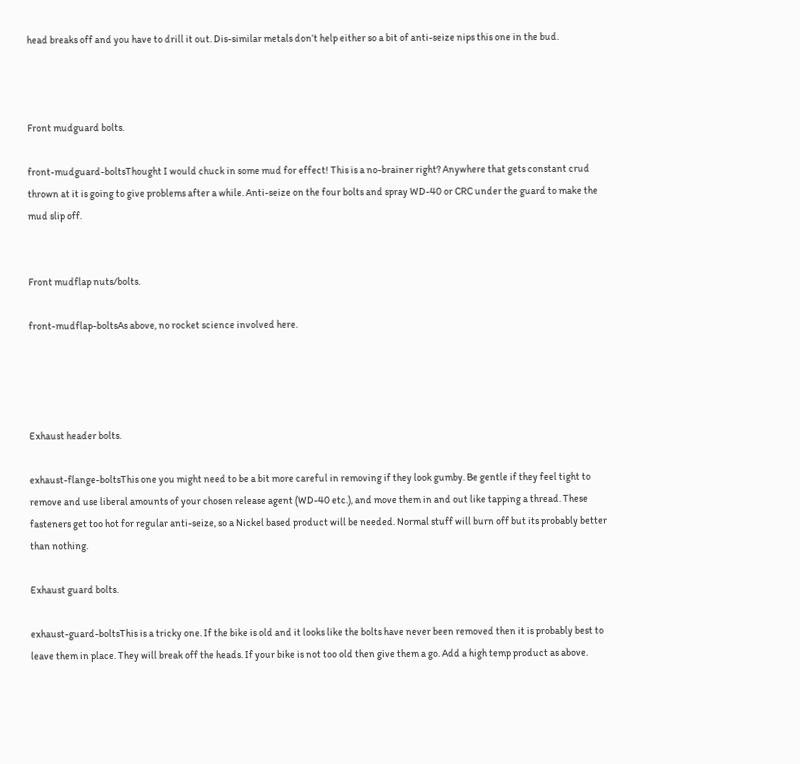head breaks off and you have to drill it out. Dis-similar metals don’t help either so a bit of anti-seize nips this one in the bud.



Front mudguard bolts.

front-mudguard-boltsThought I would chuck in some mud for effect! This is a no-brainer right? Anywhere that gets constant crud thrown at it is going to give problems after a while. Anti-seize on the four bolts and spray WD-40 or CRC under the guard to make the mud slip off.


Front mudflap nuts/bolts.

front-mudflap-boltsAs above, no rocket science involved here.




Exhaust header bolts.

exhaust-flange-boltsThis one you might need to be a bit more careful in removing if they look gumby. Be gentle if they feel tight to remove and use liberal amounts of your chosen release agent (WD-40 etc.), and move them in and out like tapping a thread. These fasteners get too hot for regular anti-seize, so a Nickel based product will be needed. Normal stuff will burn off but its probably better than nothing.

Exhaust guard bolts.

exhaust-guard-boltsThis is a tricky one. If the bike is old and it looks like the bolts have never been removed then it is probably best to leave them in place. They will break off the heads. If your bike is not too old then give them a go. Add a high temp product as above.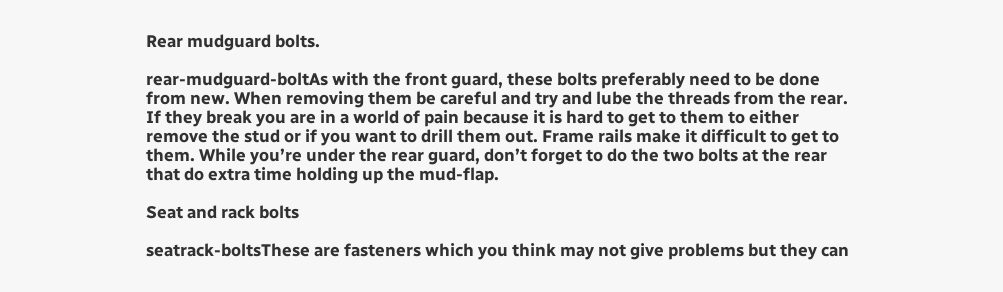Rear mudguard bolts.

rear-mudguard-boltAs with the front guard, these bolts preferably need to be done from new. When removing them be careful and try and lube the threads from the rear. If they break you are in a world of pain because it is hard to get to them to either remove the stud or if you want to drill them out. Frame rails make it difficult to get to them. While you’re under the rear guard, don’t forget to do the two bolts at the rear that do extra time holding up the mud-flap.

Seat and rack bolts

seatrack-boltsThese are fasteners which you think may not give problems but they can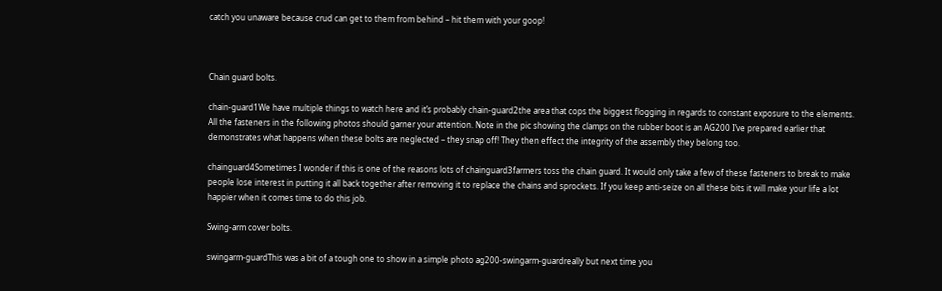catch you unaware because crud can get to them from behind – hit them with your goop!



Chain guard bolts.

chain-guard1We have multiple things to watch here and it’s probably chain-guard2the area that cops the biggest flogging in regards to constant exposure to the elements. All the fasteners in the following photos should garner your attention. Note in the pic showing the clamps on the rubber boot is an AG200 I’ve prepared earlier that demonstrates what happens when these bolts are neglected – they snap off! They then effect the integrity of the assembly they belong too.

chainguard4Sometimes I wonder if this is one of the reasons lots of chainguard3farmers toss the chain guard. It would only take a few of these fasteners to break to make people lose interest in putting it all back together after removing it to replace the chains and sprockets. If you keep anti-seize on all these bits it will make your life a lot happier when it comes time to do this job.

Swing-arm cover bolts.

swingarm-guardThis was a bit of a tough one to show in a simple photo ag200-swingarm-guardreally but next time you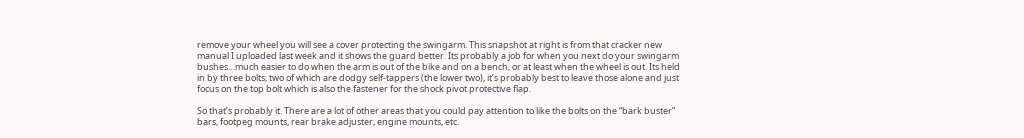remove your wheel you will see a cover protecting the swingarm. This snapshot at right is from that cracker new manual I uploaded last week and it shows the guard better. Its probably a job for when you next do your swingarm bushes…much easier to do when the arm is out of the bike and on a bench, or at least when the wheel is out. Its held in by three bolts, two of which are dodgy self-tappers (the lower two), it’s probably best to leave those alone and just focus on the top bolt which is also the fastener for the shock pivot protective flap.

So that’s probably it. There are a lot of other areas that you could pay attention to like the bolts on the “bark buster” bars, footpeg mounts, rear brake adjuster, engine mounts, etc.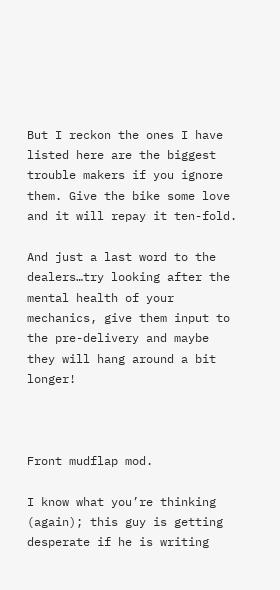But I reckon the ones I have listed here are the biggest trouble makers if you ignore them. Give the bike some love and it will repay it ten-fold.

And just a last word to the dealers…try looking after the mental health of your mechanics, give them input to the pre-delivery and maybe they will hang around a bit longer!



Front mudflap mod.

I know what you’re thinking (again); this guy is getting desperate if he is writing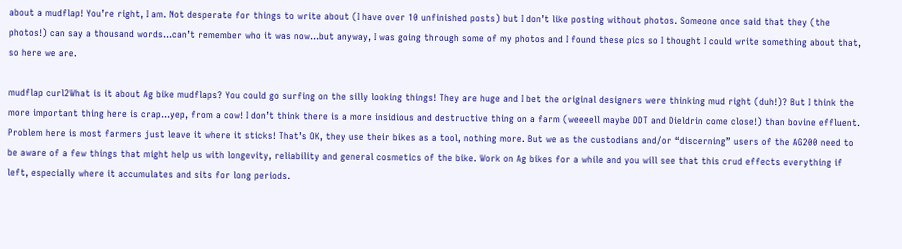about a mudflap! You’re right, I am. Not desperate for things to write about (I have over 10 unfinished posts) but I don’t like posting without photos. Someone once said that they (the photos!) can say a thousand words…can’t remember who it was now…but anyway, I was going through some of my photos and I found these pics so I thought I could write something about that, so here we are.

mudflap curl2What is it about Ag bike mudflaps? You could go surfing on the silly looking things! They are huge and I bet the original designers were thinking mud right (duh!)? But I think the more important thing here is crap…yep, from a cow! I don’t think there is a more insidious and destructive thing on a farm (weeeell maybe DDT and Dieldrin come close!) than bovine effluent. Problem here is most farmers just leave it where it sticks! That’s OK, they use their bikes as a tool, nothing more. But we as the custodians and/or “discerning” users of the AG200 need to be aware of a few things that might help us with longevity, reliability and general cosmetics of the bike. Work on Ag bikes for a while and you will see that this crud effects everything if left, especially where it accumulates and sits for long periods.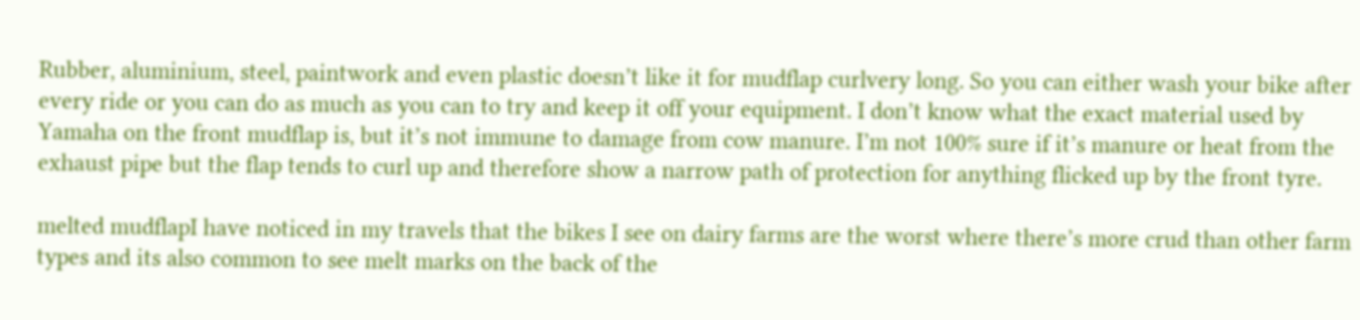Rubber, aluminium, steel, paintwork and even plastic doesn’t like it for mudflap curlvery long. So you can either wash your bike after every ride or you can do as much as you can to try and keep it off your equipment. I don’t know what the exact material used by Yamaha on the front mudflap is, but it’s not immune to damage from cow manure. I’m not 100% sure if it’s manure or heat from the exhaust pipe but the flap tends to curl up and therefore show a narrow path of protection for anything flicked up by the front tyre.

melted mudflapI have noticed in my travels that the bikes I see on dairy farms are the worst where there’s more crud than other farm types and its also common to see melt marks on the back of the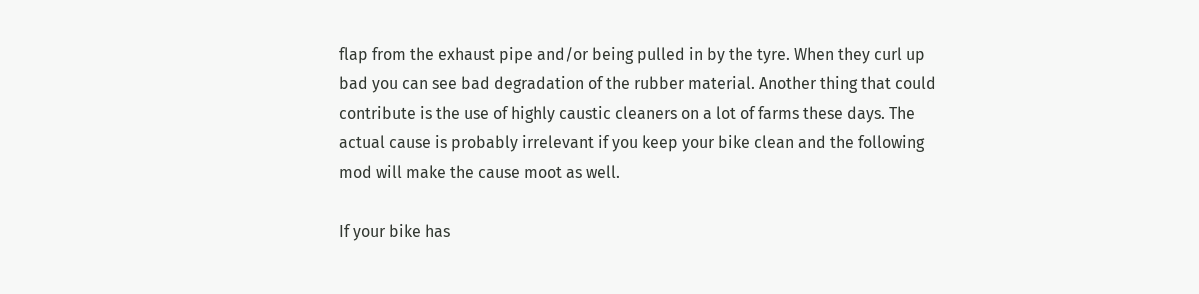flap from the exhaust pipe and/or being pulled in by the tyre. When they curl up bad you can see bad degradation of the rubber material. Another thing that could contribute is the use of highly caustic cleaners on a lot of farms these days. The actual cause is probably irrelevant if you keep your bike clean and the following mod will make the cause moot as well.

If your bike has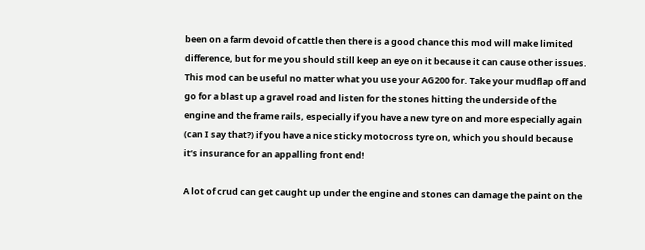been on a farm devoid of cattle then there is a good chance this mod will make limited difference, but for me you should still keep an eye on it because it can cause other issues. This mod can be useful no matter what you use your AG200 for. Take your mudflap off and go for a blast up a gravel road and listen for the stones hitting the underside of the engine and the frame rails, especially if you have a new tyre on and more especially again (can I say that?) if you have a nice sticky motocross tyre on, which you should because it’s insurance for an appalling front end!

A lot of crud can get caught up under the engine and stones can damage the paint on the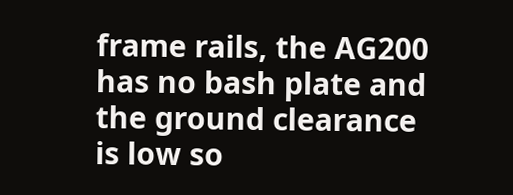frame rails, the AG200 has no bash plate and the ground clearance is low so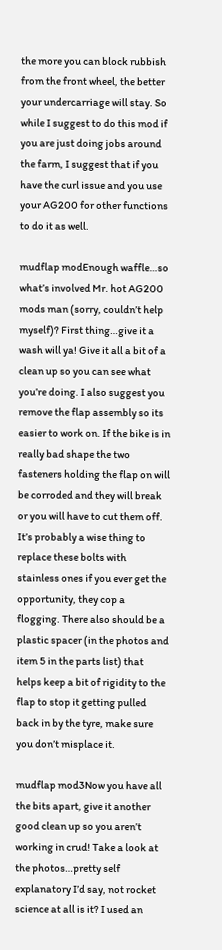the more you can block rubbish from the front wheel, the better your undercarriage will stay. So while I suggest to do this mod if you are just doing jobs around the farm, I suggest that if you have the curl issue and you use your AG200 for other functions to do it as well.

mudflap modEnough waffle…so what’s involved Mr. hot AG200 mods man (sorry, couldn’t help myself)? First thing…give it a wash will ya! Give it all a bit of a clean up so you can see what you’re doing. I also suggest you remove the flap assembly so its easier to work on. If the bike is in really bad shape the two fasteners holding the flap on will be corroded and they will break or you will have to cut them off. It’s probably a wise thing to replace these bolts with stainless ones if you ever get the opportunity, they cop a flogging. There also should be a plastic spacer (in the photos and item 5 in the parts list) that helps keep a bit of rigidity to the flap to stop it getting pulled back in by the tyre, make sure you don’t misplace it.

mudflap mod3Now you have all the bits apart, give it another good clean up so you aren’t working in crud! Take a look at the photos…pretty self explanatory I’d say, not rocket science at all is it? I used an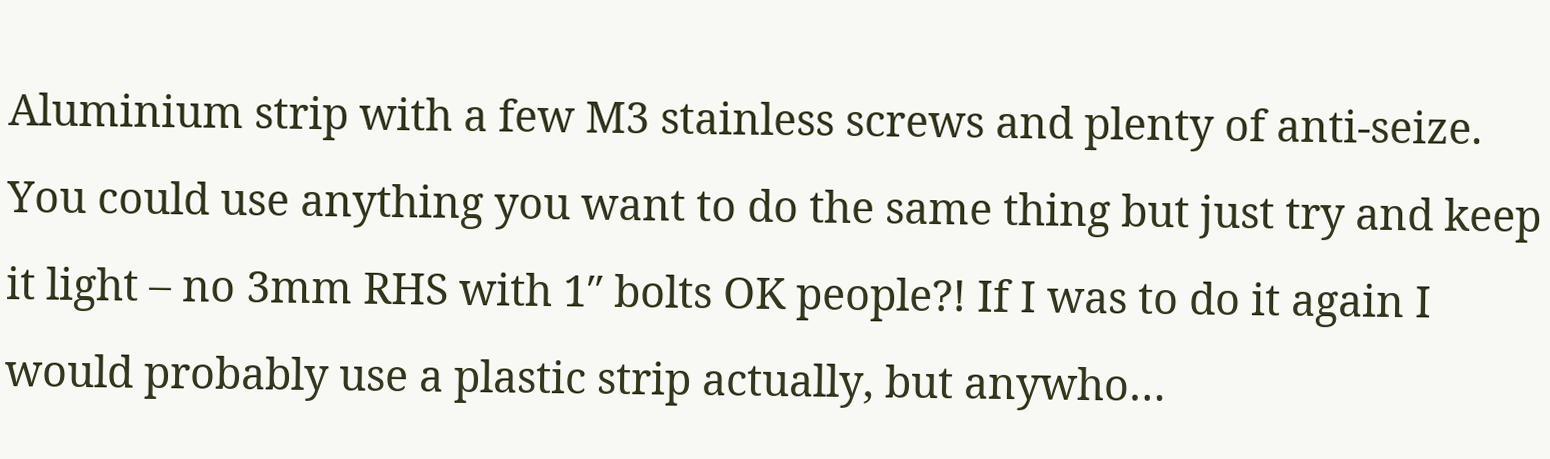Aluminium strip with a few M3 stainless screws and plenty of anti-seize. You could use anything you want to do the same thing but just try and keep it light – no 3mm RHS with 1″ bolts OK people?! If I was to do it again I would probably use a plastic strip actually, but anywho…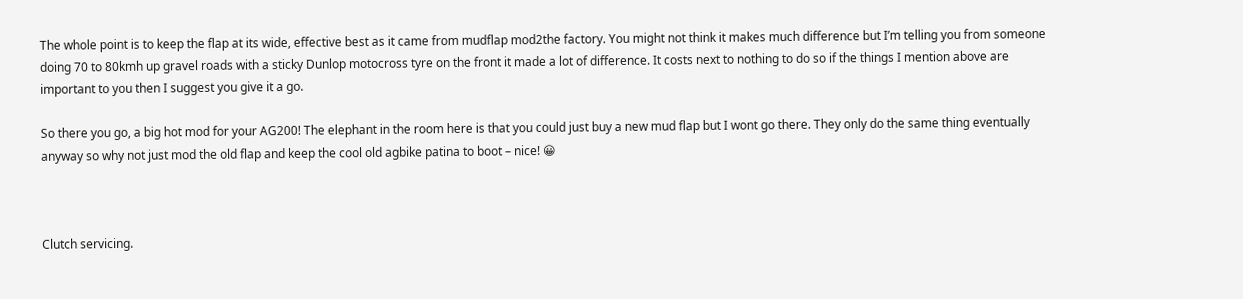The whole point is to keep the flap at its wide, effective best as it came from mudflap mod2the factory. You might not think it makes much difference but I’m telling you from someone doing 70 to 80kmh up gravel roads with a sticky Dunlop motocross tyre on the front it made a lot of difference. It costs next to nothing to do so if the things I mention above are important to you then I suggest you give it a go.

So there you go, a big hot mod for your AG200! The elephant in the room here is that you could just buy a new mud flap but I wont go there. They only do the same thing eventually anyway so why not just mod the old flap and keep the cool old agbike patina to boot – nice! 😀



Clutch servicing.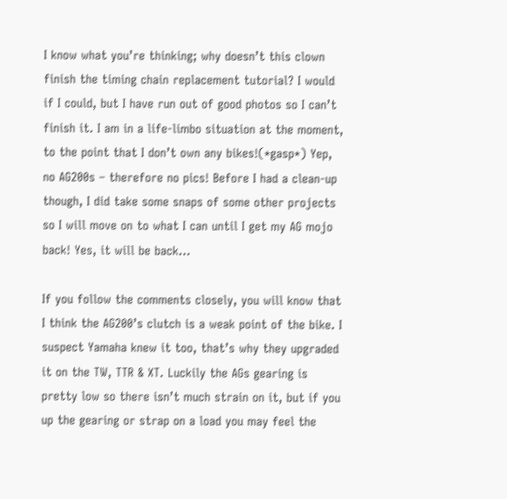I know what you’re thinking; why doesn’t this clown finish the timing chain replacement tutorial? I would if I could, but I have run out of good photos so I can’t finish it. I am in a life-limbo situation at the moment, to the point that I don’t own any bikes!(*gasp*) Yep, no AG200s – therefore no pics! Before I had a clean-up though, I did take some snaps of some other projects so I will move on to what I can until I get my AG mojo back! Yes, it will be back…

If you follow the comments closely, you will know that I think the AG200’s clutch is a weak point of the bike. I suspect Yamaha knew it too, that’s why they upgraded it on the TW, TTR & XT. Luckily the AGs gearing is pretty low so there isn’t much strain on it, but if you up the gearing or strap on a load you may feel the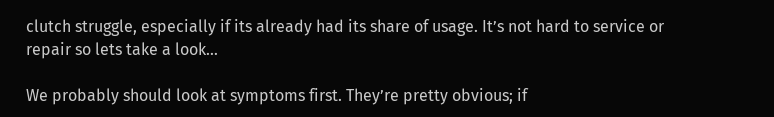clutch struggle, especially if its already had its share of usage. It’s not hard to service or repair so lets take a look…

We probably should look at symptoms first. They’re pretty obvious; if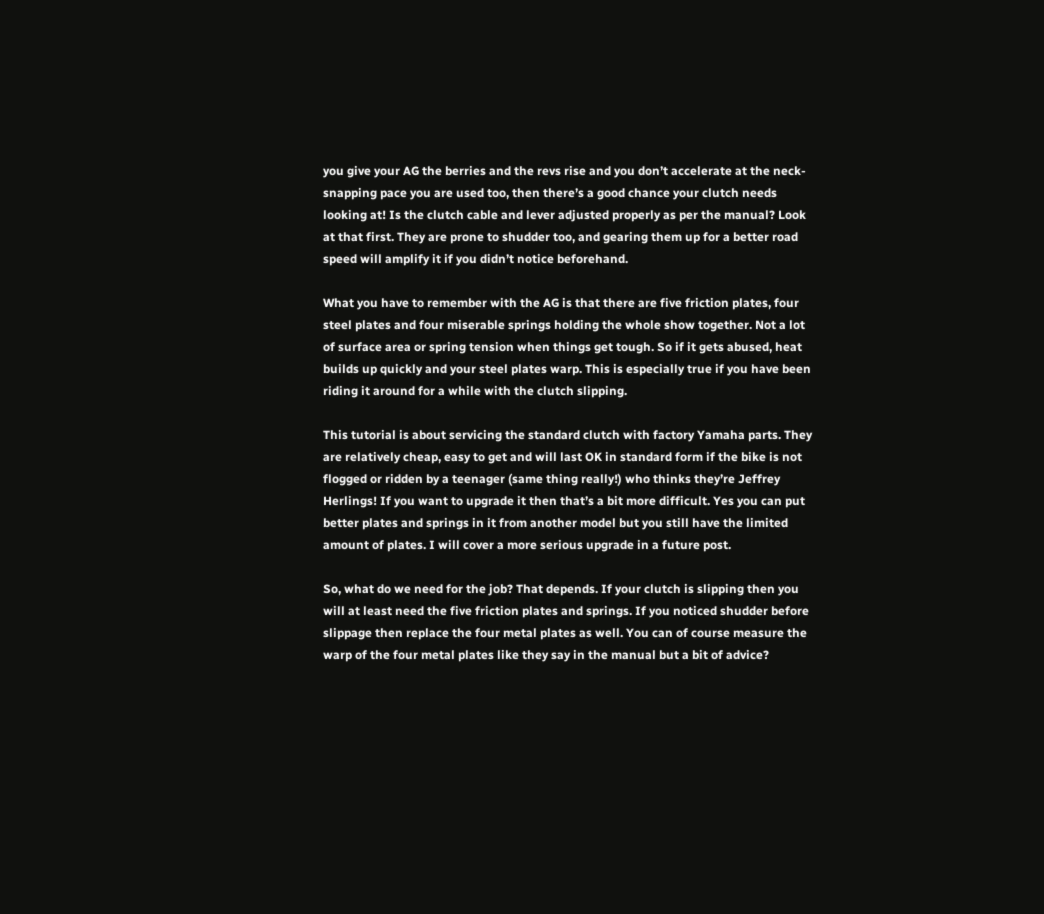you give your AG the berries and the revs rise and you don’t accelerate at the neck-snapping pace you are used too, then there’s a good chance your clutch needs looking at! Is the clutch cable and lever adjusted properly as per the manual? Look at that first. They are prone to shudder too, and gearing them up for a better road speed will amplify it if you didn’t notice beforehand.

What you have to remember with the AG is that there are five friction plates, four steel plates and four miserable springs holding the whole show together. Not a lot of surface area or spring tension when things get tough. So if it gets abused, heat builds up quickly and your steel plates warp. This is especially true if you have been riding it around for a while with the clutch slipping.

This tutorial is about servicing the standard clutch with factory Yamaha parts. They are relatively cheap, easy to get and will last OK in standard form if the bike is not flogged or ridden by a teenager (same thing really!) who thinks they’re Jeffrey Herlings! If you want to upgrade it then that’s a bit more difficult. Yes you can put better plates and springs in it from another model but you still have the limited amount of plates. I will cover a more serious upgrade in a future post.

So, what do we need for the job? That depends. If your clutch is slipping then you will at least need the five friction plates and springs. If you noticed shudder before slippage then replace the four metal plates as well. You can of course measure the warp of the four metal plates like they say in the manual but a bit of advice?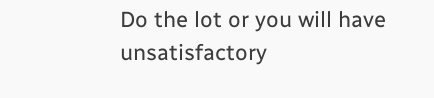Do the lot or you will have unsatisfactory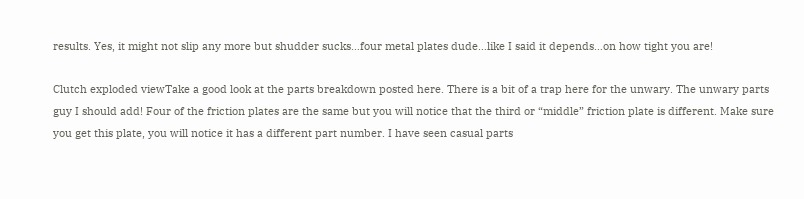results. Yes, it might not slip any more but shudder sucks…four metal plates dude…like I said it depends…on how tight you are!

Clutch exploded viewTake a good look at the parts breakdown posted here. There is a bit of a trap here for the unwary. The unwary parts guy I should add! Four of the friction plates are the same but you will notice that the third or “middle” friction plate is different. Make sure you get this plate, you will notice it has a different part number. I have seen casual parts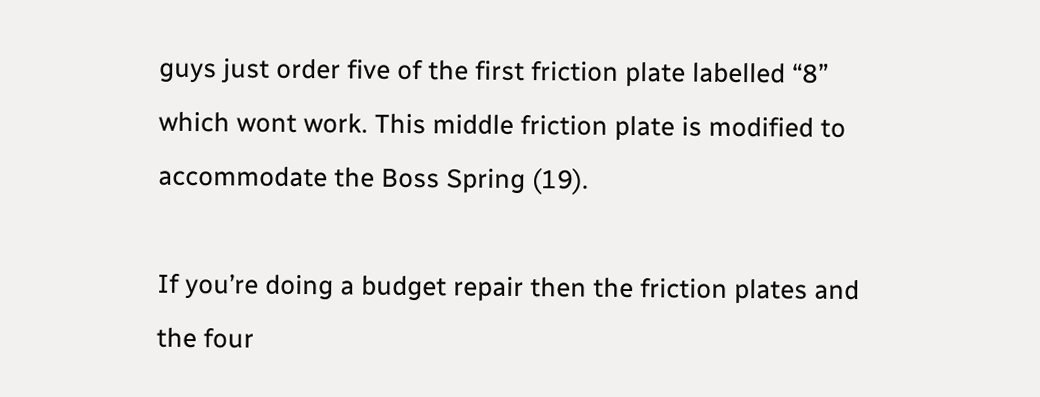guys just order five of the first friction plate labelled “8” which wont work. This middle friction plate is modified to accommodate the Boss Spring (19).

If you’re doing a budget repair then the friction plates and the four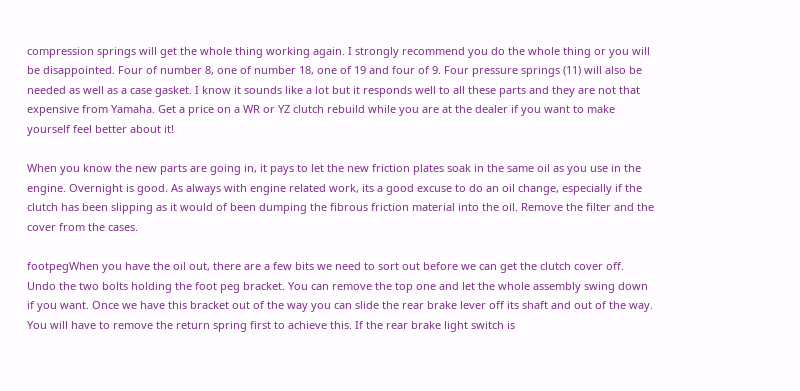compression springs will get the whole thing working again. I strongly recommend you do the whole thing or you will be disappointed. Four of number 8, one of number 18, one of 19 and four of 9. Four pressure springs (11) will also be needed as well as a case gasket. I know it sounds like a lot but it responds well to all these parts and they are not that expensive from Yamaha. Get a price on a WR or YZ clutch rebuild while you are at the dealer if you want to make yourself feel better about it!

When you know the new parts are going in, it pays to let the new friction plates soak in the same oil as you use in the engine. Overnight is good. As always with engine related work, its a good excuse to do an oil change, especially if the clutch has been slipping as it would of been dumping the fibrous friction material into the oil. Remove the filter and the cover from the cases.

footpegWhen you have the oil out, there are a few bits we need to sort out before we can get the clutch cover off. Undo the two bolts holding the foot peg bracket. You can remove the top one and let the whole assembly swing down if you want. Once we have this bracket out of the way you can slide the rear brake lever off its shaft and out of the way. You will have to remove the return spring first to achieve this. If the rear brake light switch is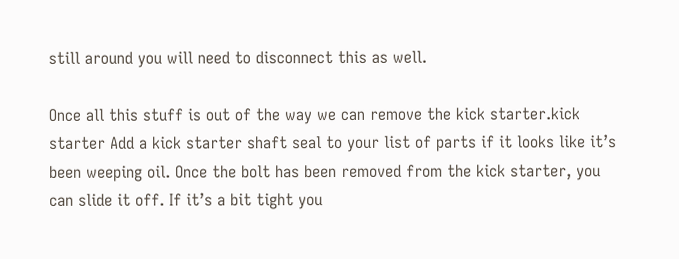still around you will need to disconnect this as well.

Once all this stuff is out of the way we can remove the kick starter.kick starter Add a kick starter shaft seal to your list of parts if it looks like it’s been weeping oil. Once the bolt has been removed from the kick starter, you can slide it off. If it’s a bit tight you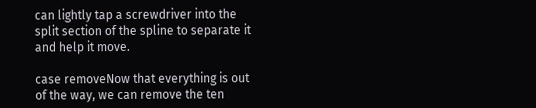can lightly tap a screwdriver into the split section of the spline to separate it and help it move.

case removeNow that everything is out of the way, we can remove the ten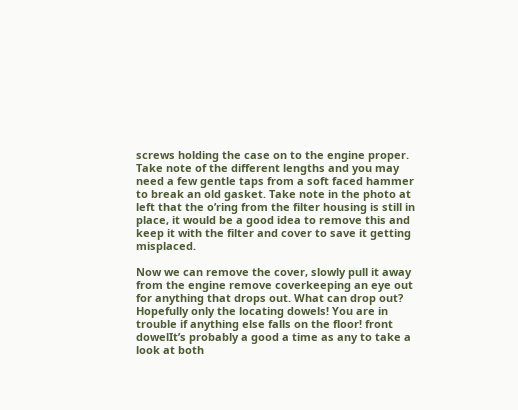screws holding the case on to the engine proper. Take note of the different lengths and you may need a few gentle taps from a soft faced hammer to break an old gasket. Take note in the photo at left that the o’ring from the filter housing is still in place, it would be a good idea to remove this and keep it with the filter and cover to save it getting misplaced.

Now we can remove the cover, slowly pull it away from the engine remove coverkeeping an eye out for anything that drops out. What can drop out? Hopefully only the locating dowels! You are in trouble if anything else falls on the floor! front dowelIt’s probably a good a time as any to take a look at both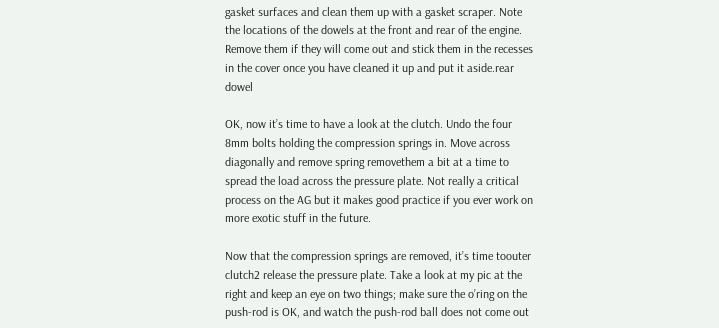gasket surfaces and clean them up with a gasket scraper. Note the locations of the dowels at the front and rear of the engine. Remove them if they will come out and stick them in the recesses in the cover once you have cleaned it up and put it aside.rear dowel

OK, now it’s time to have a look at the clutch. Undo the four 8mm bolts holding the compression springs in. Move across diagonally and remove spring removethem a bit at a time to spread the load across the pressure plate. Not really a critical process on the AG but it makes good practice if you ever work on more exotic stuff in the future.

Now that the compression springs are removed, it’s time toouter clutch2 release the pressure plate. Take a look at my pic at the right and keep an eye on two things; make sure the o’ring on the push-rod is OK, and watch the push-rod ball does not come out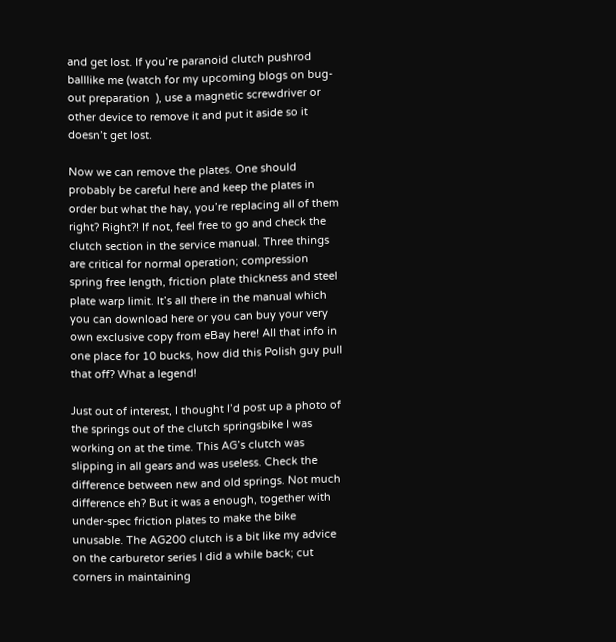and get lost. If you’re paranoid clutch pushrod balllike me (watch for my upcoming blogs on bug-out preparation  ), use a magnetic screwdriver or other device to remove it and put it aside so it doesn’t get lost.

Now we can remove the plates. One should probably be careful here and keep the plates in order but what the hay, you’re replacing all of them right? Right?! If not, feel free to go and check the clutch section in the service manual. Three things are critical for normal operation; compression spring free length, friction plate thickness and steel plate warp limit. It’s all there in the manual which you can download here or you can buy your very own exclusive copy from eBay here! All that info in one place for 10 bucks, how did this Polish guy pull that off? What a legend!

Just out of interest, I thought I’d post up a photo of the springs out of the clutch springsbike I was working on at the time. This AG’s clutch was slipping in all gears and was useless. Check the difference between new and old springs. Not much difference eh? But it was a enough, together with under-spec friction plates to make the bike unusable. The AG200 clutch is a bit like my advice on the carburetor series I did a while back; cut corners in maintaining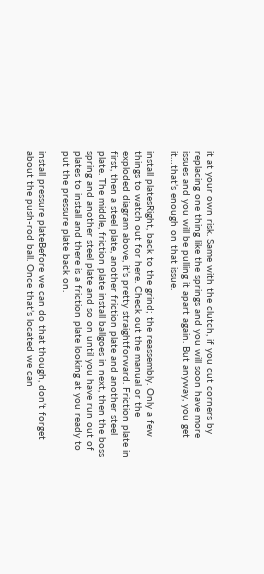it at your own risk. Same with the clutch, if you cut corners by replacing one thing like the springs and you will soon have more issues and you will be pulling it apart again. But anyway, you get it…that’s enough on that issue.

install platesRight, back to the grind; the reassembly. Only a few things to watch out for here. Check out the manual or the exploded diagram above, it’s pretty straightforward. Friction plate in first, then a steel plate, another friction plate and another steel plate. The middle, friction plate install ballgoes in next, then the boss spring and another steel plate and so on until you have run out of plates to install and there is a friction plate looking at you ready to put the pressure plate back on.

install pressure plateBefore we can do that though, don’t forget about the push-rod ball. Once that’s located we can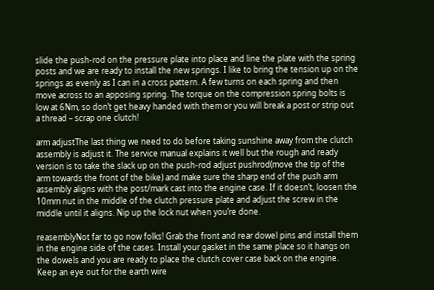slide the push-rod on the pressure plate into place and line the plate with the spring posts and we are ready to install the new springs. I like to bring the tension up on the springs as evenly as I can in a cross pattern. A few turns on each spring and then move across to an apposing spring. The torque on the compression spring bolts is low at 6Nm, so don’t get heavy handed with them or you will break a post or strip out a thread – scrap one clutch!

arm adjustThe last thing we need to do before taking sunshine away from the clutch assembly is adjust it. The service manual explains it well but the rough and ready version is to take the slack up on the push-rod adjust pushrod(move the tip of the arm towards the front of the bike) and make sure the sharp end of the push arm assembly aligns with the post/mark cast into the engine case. If it doesn’t, loosen the 10mm nut in the middle of the clutch pressure plate and adjust the screw in the middle until it aligns. Nip up the lock nut when you’re done.

reasemblyNot far to go now folks! Grab the front and rear dowel pins and install them in the engine side of the cases. Install your gasket in the same place so it hangs on the dowels and you are ready to place the clutch cover case back on the engine. Keep an eye out for the earth wire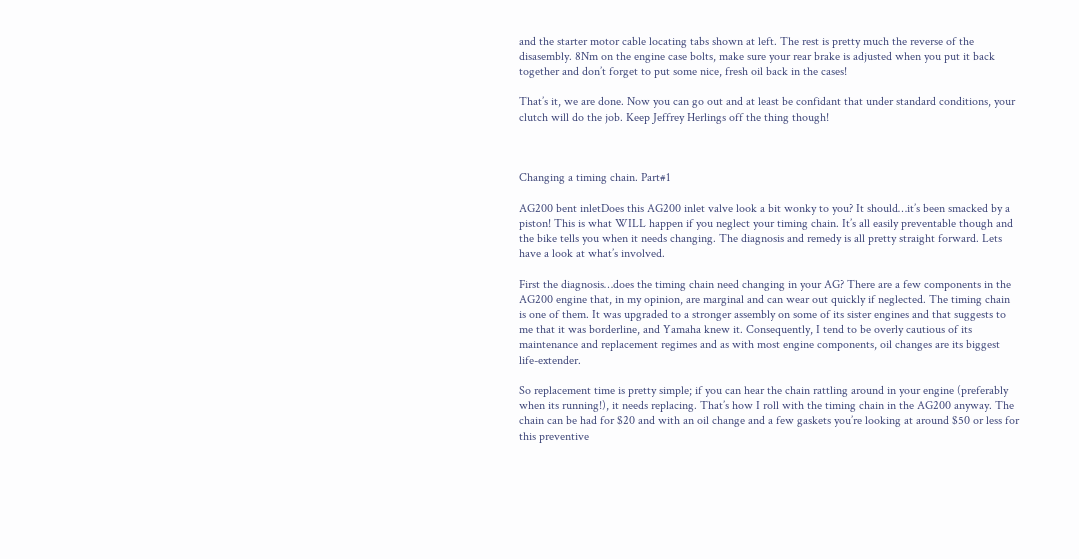and the starter motor cable locating tabs shown at left. The rest is pretty much the reverse of the disasembly. 8Nm on the engine case bolts, make sure your rear brake is adjusted when you put it back together and don’t forget to put some nice, fresh oil back in the cases!

That’s it, we are done. Now you can go out and at least be confidant that under standard conditions, your clutch will do the job. Keep Jeffrey Herlings off the thing though!



Changing a timing chain. Part#1

AG200 bent inletDoes this AG200 inlet valve look a bit wonky to you? It should…it’s been smacked by a piston! This is what WILL happen if you neglect your timing chain. It’s all easily preventable though and the bike tells you when it needs changing. The diagnosis and remedy is all pretty straight forward. Lets have a look at what’s involved.

First the diagnosis…does the timing chain need changing in your AG? There are a few components in the AG200 engine that, in my opinion, are marginal and can wear out quickly if neglected. The timing chain is one of them. It was upgraded to a stronger assembly on some of its sister engines and that suggests to me that it was borderline, and Yamaha knew it. Consequently, I tend to be overly cautious of its maintenance and replacement regimes and as with most engine components, oil changes are its biggest life-extender.

So replacement time is pretty simple; if you can hear the chain rattling around in your engine (preferably when its running!), it needs replacing. That’s how I roll with the timing chain in the AG200 anyway. The chain can be had for $20 and with an oil change and a few gaskets you’re looking at around $50 or less for this preventive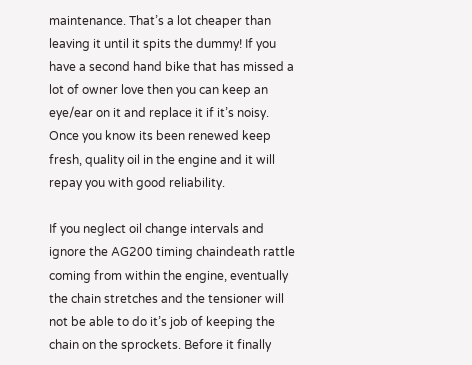maintenance. That’s a lot cheaper than leaving it until it spits the dummy! If you have a second hand bike that has missed a lot of owner love then you can keep an eye/ear on it and replace it if it’s noisy. Once you know its been renewed keep fresh, quality oil in the engine and it will repay you with good reliability.

If you neglect oil change intervals and ignore the AG200 timing chaindeath rattle coming from within the engine, eventually the chain stretches and the tensioner will not be able to do it’s job of keeping the chain on the sprockets. Before it finally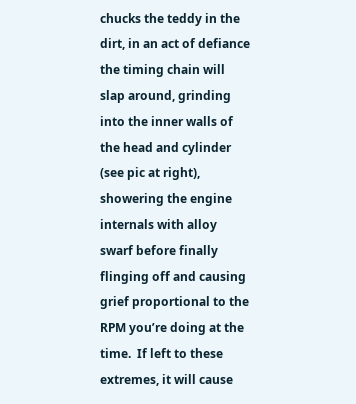chucks the teddy in the dirt, in an act of defiance the timing chain will slap around, grinding into the inner walls of the head and cylinder (see pic at right), showering the engine internals with alloy swarf before finally flinging off and causing grief proportional to the RPM you’re doing at the time.  If left to these extremes, it will cause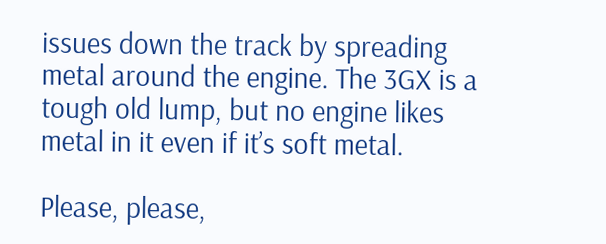issues down the track by spreading metal around the engine. The 3GX is a tough old lump, but no engine likes metal in it even if it’s soft metal.

Please, please,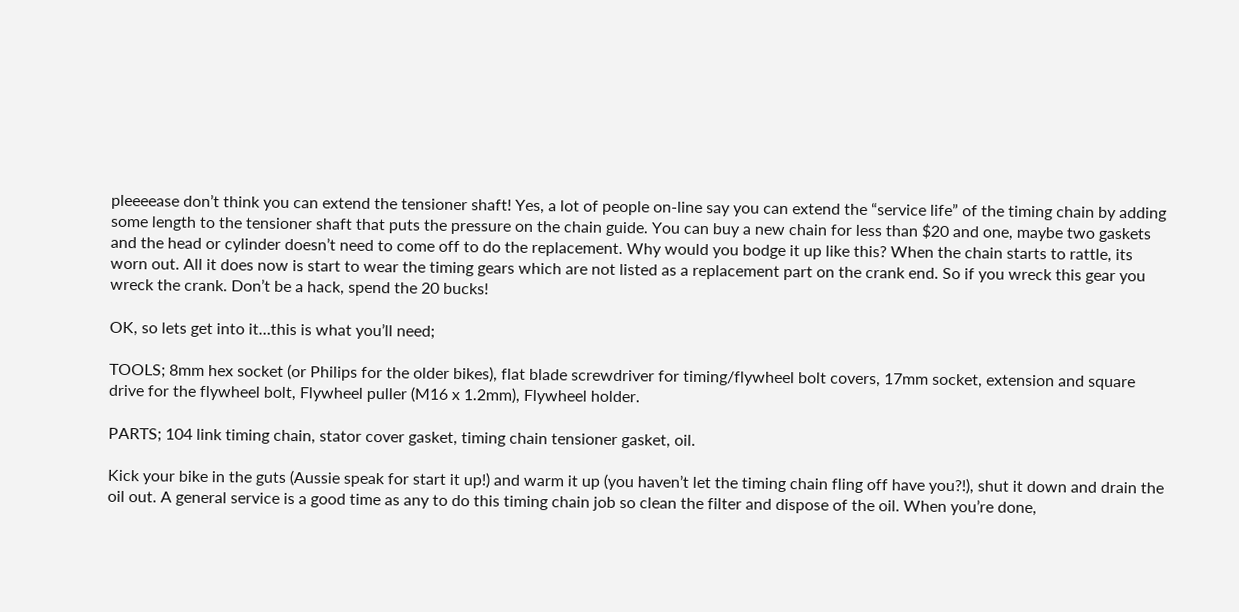pleeeease don’t think you can extend the tensioner shaft! Yes, a lot of people on-line say you can extend the “service life” of the timing chain by adding some length to the tensioner shaft that puts the pressure on the chain guide. You can buy a new chain for less than $20 and one, maybe two gaskets and the head or cylinder doesn’t need to come off to do the replacement. Why would you bodge it up like this? When the chain starts to rattle, its worn out. All it does now is start to wear the timing gears which are not listed as a replacement part on the crank end. So if you wreck this gear you wreck the crank. Don’t be a hack, spend the 20 bucks!

OK, so lets get into it…this is what you’ll need;

TOOLS; 8mm hex socket (or Philips for the older bikes), flat blade screwdriver for timing/flywheel bolt covers, 17mm socket, extension and square drive for the flywheel bolt, Flywheel puller (M16 x 1.2mm), Flywheel holder.

PARTS; 104 link timing chain, stator cover gasket, timing chain tensioner gasket, oil.

Kick your bike in the guts (Aussie speak for start it up!) and warm it up (you haven’t let the timing chain fling off have you?!), shut it down and drain the oil out. A general service is a good time as any to do this timing chain job so clean the filter and dispose of the oil. When you’re done,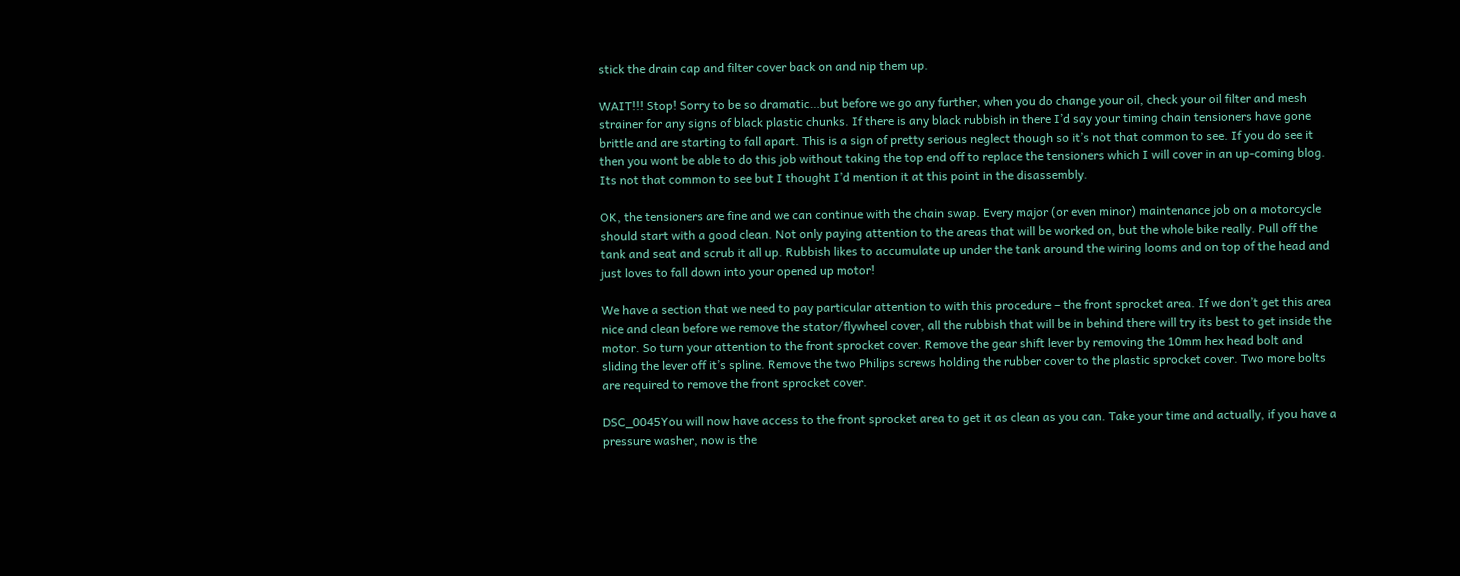stick the drain cap and filter cover back on and nip them up.

WAIT!!! Stop! Sorry to be so dramatic…but before we go any further, when you do change your oil, check your oil filter and mesh strainer for any signs of black plastic chunks. If there is any black rubbish in there I’d say your timing chain tensioners have gone brittle and are starting to fall apart. This is a sign of pretty serious neglect though so it’s not that common to see. If you do see it then you wont be able to do this job without taking the top end off to replace the tensioners which I will cover in an up-coming blog. Its not that common to see but I thought I’d mention it at this point in the disassembly.

OK, the tensioners are fine and we can continue with the chain swap. Every major (or even minor) maintenance job on a motorcycle should start with a good clean. Not only paying attention to the areas that will be worked on, but the whole bike really. Pull off the tank and seat and scrub it all up. Rubbish likes to accumulate up under the tank around the wiring looms and on top of the head and just loves to fall down into your opened up motor!

We have a section that we need to pay particular attention to with this procedure – the front sprocket area. If we don’t get this area nice and clean before we remove the stator/flywheel cover, all the rubbish that will be in behind there will try its best to get inside the motor. So turn your attention to the front sprocket cover. Remove the gear shift lever by removing the 10mm hex head bolt and sliding the lever off it’s spline. Remove the two Philips screws holding the rubber cover to the plastic sprocket cover. Two more bolts are required to remove the front sprocket cover.

DSC_0045You will now have access to the front sprocket area to get it as clean as you can. Take your time and actually, if you have a pressure washer, now is the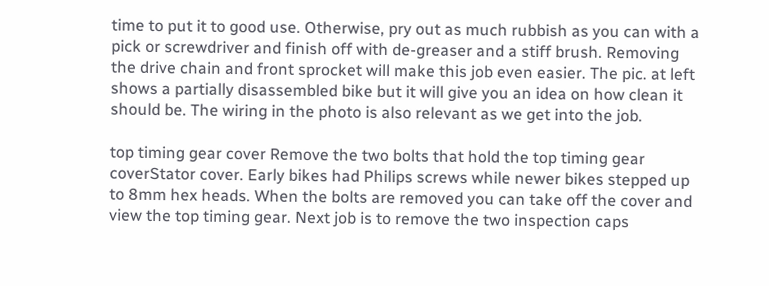time to put it to good use. Otherwise, pry out as much rubbish as you can with a pick or screwdriver and finish off with de-greaser and a stiff brush. Removing the drive chain and front sprocket will make this job even easier. The pic. at left shows a partially disassembled bike but it will give you an idea on how clean it should be. The wiring in the photo is also relevant as we get into the job.

top timing gear cover Remove the two bolts that hold the top timing gear coverStator cover. Early bikes had Philips screws while newer bikes stepped up to 8mm hex heads. When the bolts are removed you can take off the cover and view the top timing gear. Next job is to remove the two inspection caps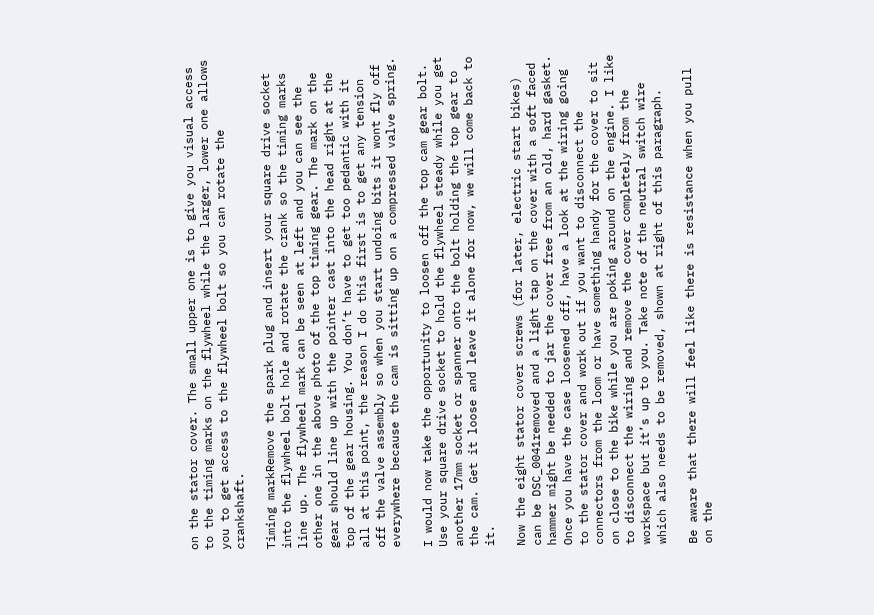on the stator cover. The small upper one is to give you visual access to the timing marks on the flywheel while the larger, lower one allows you to get access to the flywheel bolt so you can rotate the crankshaft.

Timing markRemove the spark plug and insert your square drive socket into the flywheel bolt hole and rotate the crank so the timing marks line up. The flywheel mark can be seen at left and you can see the other one in the above photo of the top timing gear. The mark on the gear should line up with the pointer cast into the head right at the top of the gear housing. You don’t have to get too pedantic with it all at this point, the reason I do this first is to get any tension off the valve assembly so when you start undoing bits it wont fly off everywhere because the cam is sitting up on a compressed valve spring.

I would now take the opportunity to loosen off the top cam gear bolt. Use your square drive socket to hold the flywheel steady while you get another 17mm socket or spanner onto the bolt holding the top gear to the cam. Get it loose and leave it alone for now, we will come back to it.

Now the eight stator cover screws (for later, electric start bikes) can be DSC_0041removed and a light tap on the cover with a soft faced hammer might be needed to jar the cover free from an old, hard gasket. Once you have the case loosened off, have a look at the wiring going to the stator cover and work out if you want to disconnect the connectors from the loom or have something handy for the cover to sit on close to the bike while you are poking around on the engine. I like to disconnect the wiring and remove the cover completely from the workspace but it’s up to you. Take note of the neutral switch wire which also needs to be removed, shown at right of this paragraph.

Be aware that there will feel like there is resistance when you pull on the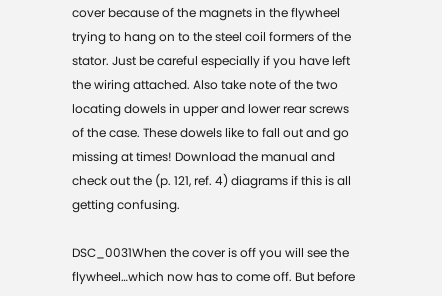cover because of the magnets in the flywheel trying to hang on to the steel coil formers of the stator. Just be careful especially if you have left the wiring attached. Also take note of the two locating dowels in upper and lower rear screws of the case. These dowels like to fall out and go missing at times! Download the manual and check out the (p. 121, ref. 4) diagrams if this is all getting confusing.

DSC_0031When the cover is off you will see the flywheel…which now has to come off. But before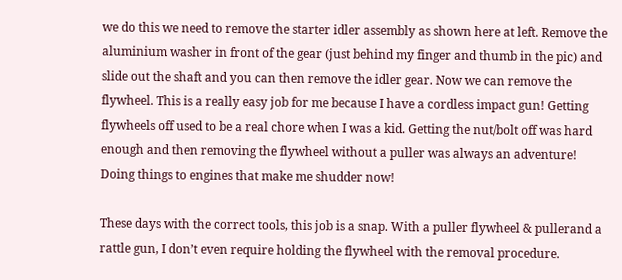we do this we need to remove the starter idler assembly as shown here at left. Remove the aluminium washer in front of the gear (just behind my finger and thumb in the pic) and slide out the shaft and you can then remove the idler gear. Now we can remove the flywheel. This is a really easy job for me because I have a cordless impact gun! Getting flywheels off used to be a real chore when I was a kid. Getting the nut/bolt off was hard enough and then removing the flywheel without a puller was always an adventure! Doing things to engines that make me shudder now!

These days with the correct tools, this job is a snap. With a puller flywheel & pullerand a rattle gun, I don’t even require holding the flywheel with the removal procedure.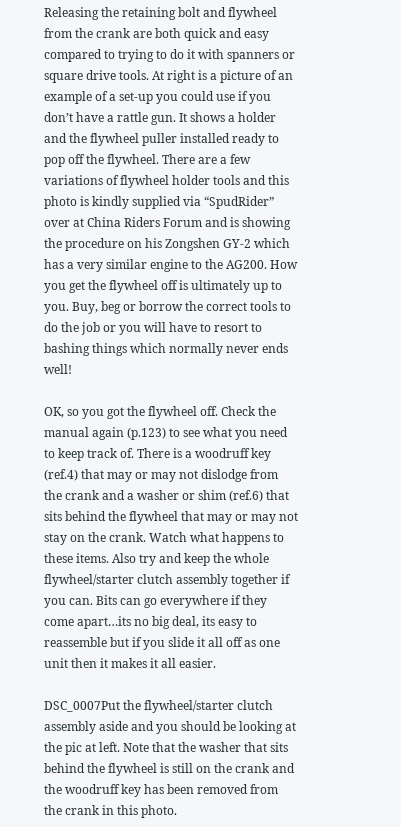Releasing the retaining bolt and flywheel from the crank are both quick and easy compared to trying to do it with spanners or square drive tools. At right is a picture of an example of a set-up you could use if you don’t have a rattle gun. It shows a holder and the flywheel puller installed ready to pop off the flywheel. There are a few variations of flywheel holder tools and this photo is kindly supplied via “SpudRider” over at China Riders Forum and is showing the procedure on his Zongshen GY-2 which has a very similar engine to the AG200. How you get the flywheel off is ultimately up to you. Buy, beg or borrow the correct tools to do the job or you will have to resort to bashing things which normally never ends well!

OK, so you got the flywheel off. Check the manual again (p.123) to see what you need to keep track of. There is a woodruff key (ref.4) that may or may not dislodge from the crank and a washer or shim (ref.6) that sits behind the flywheel that may or may not stay on the crank. Watch what happens to these items. Also try and keep the whole flywheel/starter clutch assembly together if you can. Bits can go everywhere if they come apart…its no big deal, its easy to reassemble but if you slide it all off as one unit then it makes it all easier.

DSC_0007Put the flywheel/starter clutch assembly aside and you should be looking at the pic at left. Note that the washer that sits behind the flywheel is still on the crank and the woodruff key has been removed from the crank in this photo.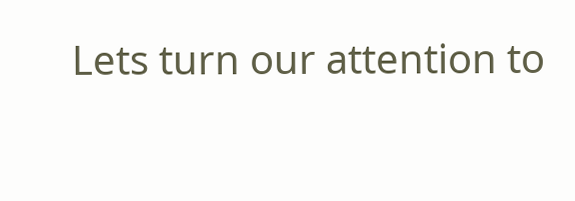Lets turn our attention to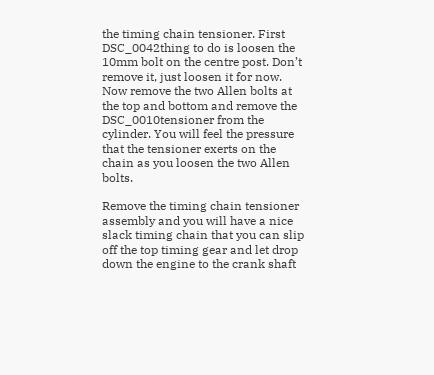the timing chain tensioner. First DSC_0042thing to do is loosen the 10mm bolt on the centre post. Don’t remove it, just loosen it for now. Now remove the two Allen bolts at the top and bottom and remove the DSC_0010tensioner from the cylinder. You will feel the pressure that the tensioner exerts on the chain as you loosen the two Allen bolts.

Remove the timing chain tensioner assembly and you will have a nice slack timing chain that you can slip off the top timing gear and let drop down the engine to the crank shaft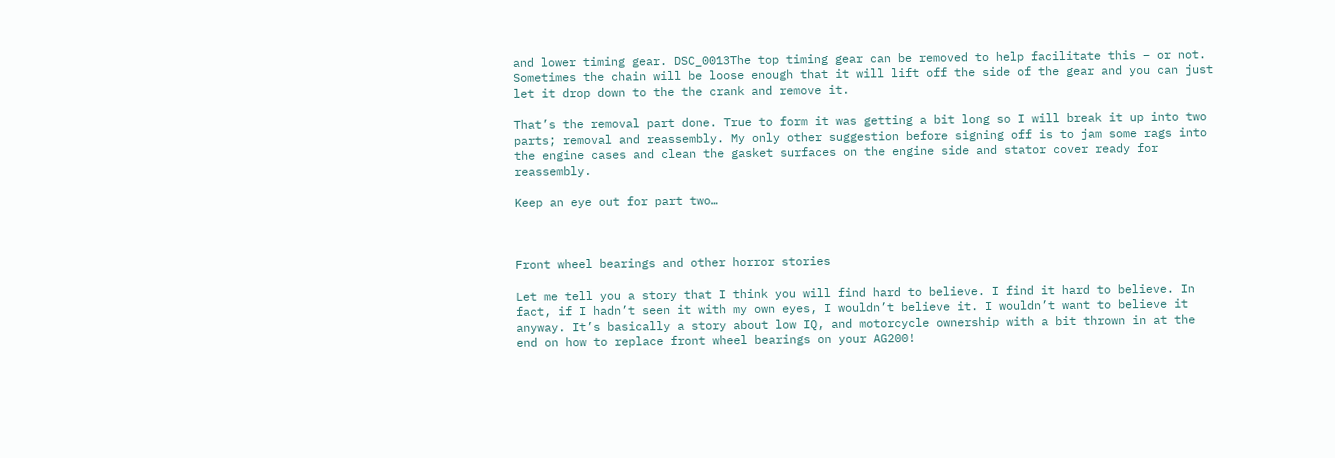and lower timing gear. DSC_0013The top timing gear can be removed to help facilitate this – or not. Sometimes the chain will be loose enough that it will lift off the side of the gear and you can just let it drop down to the the crank and remove it.

That’s the removal part done. True to form it was getting a bit long so I will break it up into two parts; removal and reassembly. My only other suggestion before signing off is to jam some rags into the engine cases and clean the gasket surfaces on the engine side and stator cover ready for reassembly.

Keep an eye out for part two…



Front wheel bearings and other horror stories

Let me tell you a story that I think you will find hard to believe. I find it hard to believe. In fact, if I hadn’t seen it with my own eyes, I wouldn’t believe it. I wouldn’t want to believe it anyway. It’s basically a story about low IQ, and motorcycle ownership with a bit thrown in at the end on how to replace front wheel bearings on your AG200!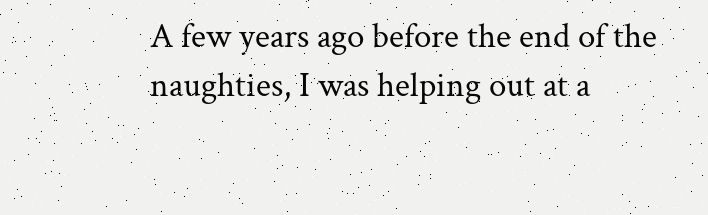A few years ago before the end of the naughties, I was helping out at a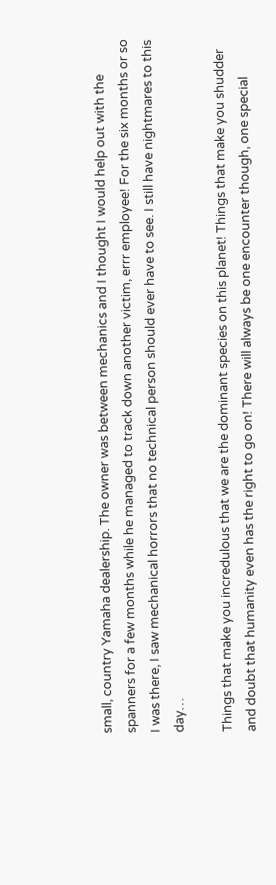small, country Yamaha dealership. The owner was between mechanics and I thought I would help out with the spanners for a few months while he managed to track down another victim, errr employee! For the six months or so I was there, I saw mechanical horrors that no technical person should ever have to see. I still have nightmares to this day…

Things that make you incredulous that we are the dominant species on this planet! Things that make you shudder and doubt that humanity even has the right to go on! There will always be one encounter though, one special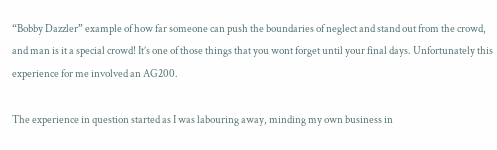“Bobby Dazzler” example of how far someone can push the boundaries of neglect and stand out from the crowd, and man is it a special crowd! It’s one of those things that you wont forget until your final days. Unfortunately this experience for me involved an AG200.

The experience in question started as I was labouring away, minding my own business in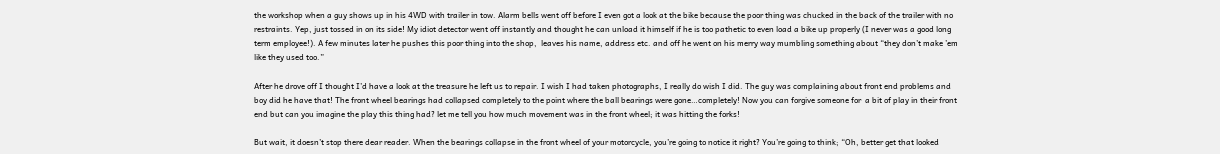the workshop when a guy shows up in his 4WD with trailer in tow. Alarm bells went off before I even got a look at the bike because the poor thing was chucked in the back of the trailer with no restraints. Yep, just tossed in on its side! My idiot detector went off instantly and thought he can unload it himself if he is too pathetic to even load a bike up properly (I never was a good long term employee!). A few minutes later he pushes this poor thing into the shop,  leaves his name, address etc. and off he went on his merry way mumbling something about “they don’t make ’em like they used too.”

After he drove off I thought I’d have a look at the treasure he left us to repair. I wish I had taken photographs, I really do wish I did. The guy was complaining about front end problems and boy did he have that! The front wheel bearings had collapsed completely to the point where the ball bearings were gone…completely! Now you can forgive someone for  a bit of play in their front end but can you imagine the play this thing had? let me tell you how much movement was in the front wheel; it was hitting the forks!

But wait, it doesn’t stop there dear reader. When the bearings collapse in the front wheel of your motorcycle, you’re going to notice it right? You’re going to think; “Oh, better get that looked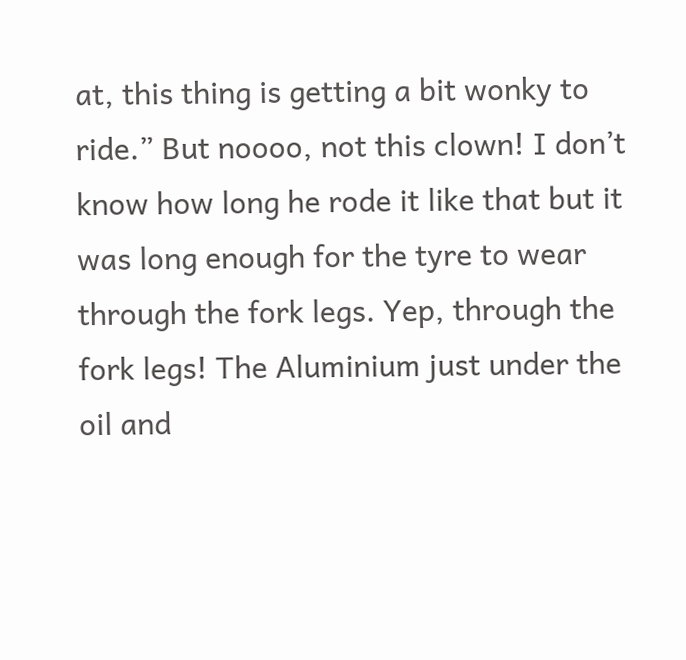at, this thing is getting a bit wonky to ride.” But noooo, not this clown! I don’t know how long he rode it like that but it was long enough for the tyre to wear through the fork legs. Yep, through the fork legs! The Aluminium just under the oil and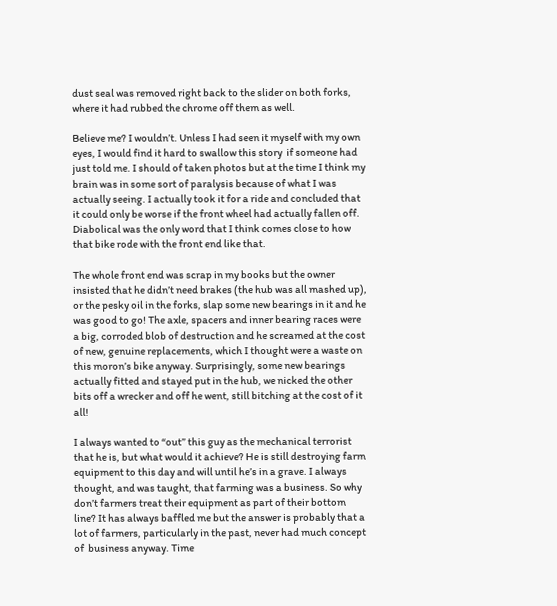dust seal was removed right back to the slider on both forks, where it had rubbed the chrome off them as well.

Believe me? I wouldn’t. Unless I had seen it myself with my own eyes, I would find it hard to swallow this story  if someone had just told me. I should of taken photos but at the time I think my brain was in some sort of paralysis because of what I was actually seeing. I actually took it for a ride and concluded that it could only be worse if the front wheel had actually fallen off. Diabolical was the only word that I think comes close to how that bike rode with the front end like that.

The whole front end was scrap in my books but the owner insisted that he didn’t need brakes (the hub was all mashed up), or the pesky oil in the forks, slap some new bearings in it and he was good to go! The axle, spacers and inner bearing races were a big, corroded blob of destruction and he screamed at the cost of new, genuine replacements, which I thought were a waste on this moron’s bike anyway. Surprisingly, some new bearings actually fitted and stayed put in the hub, we nicked the other bits off a wrecker and off he went, still bitching at the cost of it all!

I always wanted to “out” this guy as the mechanical terrorist that he is, but what would it achieve? He is still destroying farm equipment to this day and will until he’s in a grave. I always thought, and was taught, that farming was a business. So why don’t farmers treat their equipment as part of their bottom line? It has always baffled me but the answer is probably that a lot of farmers, particularly in the past, never had much concept of  business anyway. Time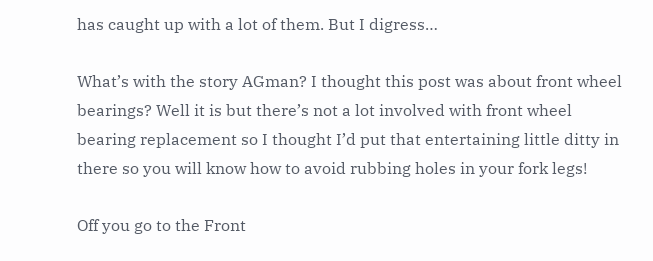has caught up with a lot of them. But I digress…

What’s with the story AGman? I thought this post was about front wheel bearings? Well it is but there’s not a lot involved with front wheel bearing replacement so I thought I’d put that entertaining little ditty in there so you will know how to avoid rubbing holes in your fork legs!

Off you go to the Front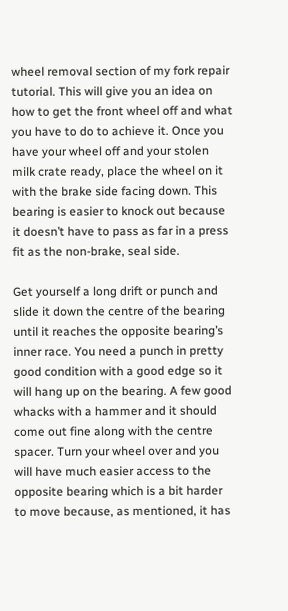wheel removal section of my fork repair tutorial. This will give you an idea on how to get the front wheel off and what you have to do to achieve it. Once you have your wheel off and your stolen milk crate ready, place the wheel on it with the brake side facing down. This bearing is easier to knock out because it doesn’t have to pass as far in a press fit as the non-brake, seal side.

Get yourself a long drift or punch and slide it down the centre of the bearing until it reaches the opposite bearing’s inner race. You need a punch in pretty good condition with a good edge so it will hang up on the bearing. A few good whacks with a hammer and it should come out fine along with the centre spacer. Turn your wheel over and you will have much easier access to the opposite bearing which is a bit harder to move because, as mentioned, it has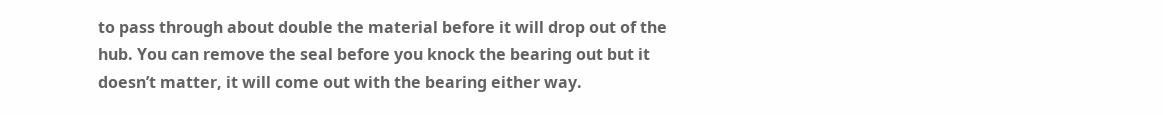to pass through about double the material before it will drop out of the hub. You can remove the seal before you knock the bearing out but it doesn’t matter, it will come out with the bearing either way.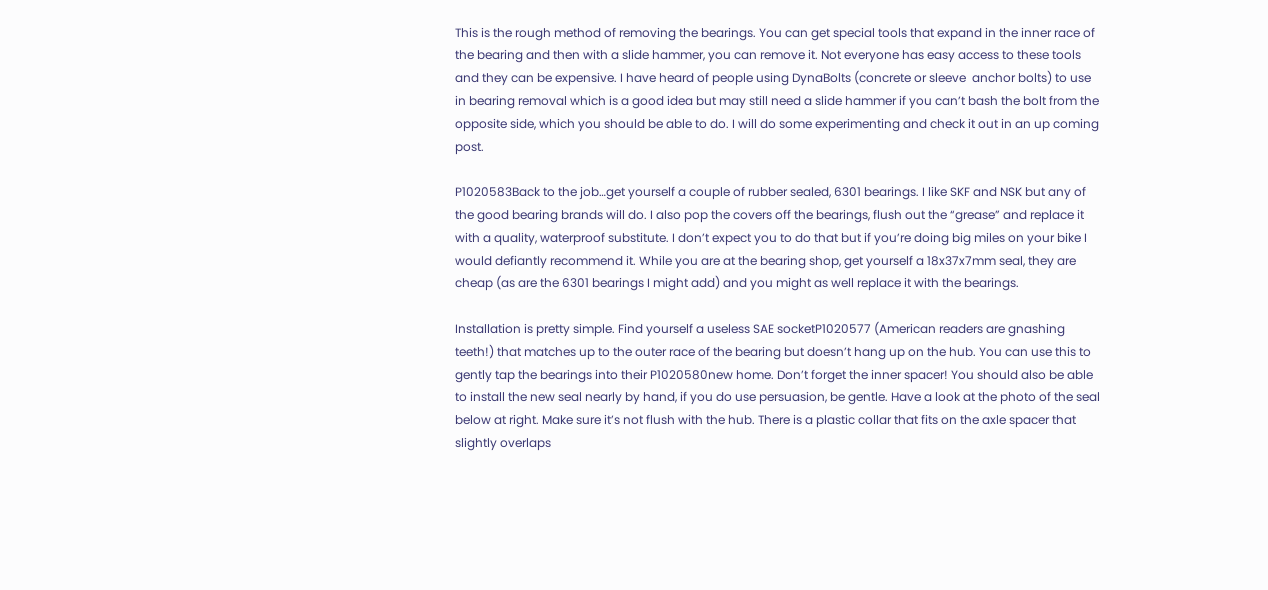This is the rough method of removing the bearings. You can get special tools that expand in the inner race of the bearing and then with a slide hammer, you can remove it. Not everyone has easy access to these tools and they can be expensive. I have heard of people using DynaBolts (concrete or sleeve  anchor bolts) to use in bearing removal which is a good idea but may still need a slide hammer if you can’t bash the bolt from the opposite side, which you should be able to do. I will do some experimenting and check it out in an up coming post.

P1020583Back to the job…get yourself a couple of rubber sealed, 6301 bearings. I like SKF and NSK but any of the good bearing brands will do. I also pop the covers off the bearings, flush out the “grease” and replace it with a quality, waterproof substitute. I don’t expect you to do that but if you’re doing big miles on your bike I would defiantly recommend it. While you are at the bearing shop, get yourself a 18x37x7mm seal, they are cheap (as are the 6301 bearings I might add) and you might as well replace it with the bearings.

Installation is pretty simple. Find yourself a useless SAE socketP1020577 (American readers are gnashing teeth!) that matches up to the outer race of the bearing but doesn’t hang up on the hub. You can use this to gently tap the bearings into their P1020580new home. Don’t forget the inner spacer! You should also be able to install the new seal nearly by hand, if you do use persuasion, be gentle. Have a look at the photo of the seal below at right. Make sure it’s not flush with the hub. There is a plastic collar that fits on the axle spacer that slightly overlaps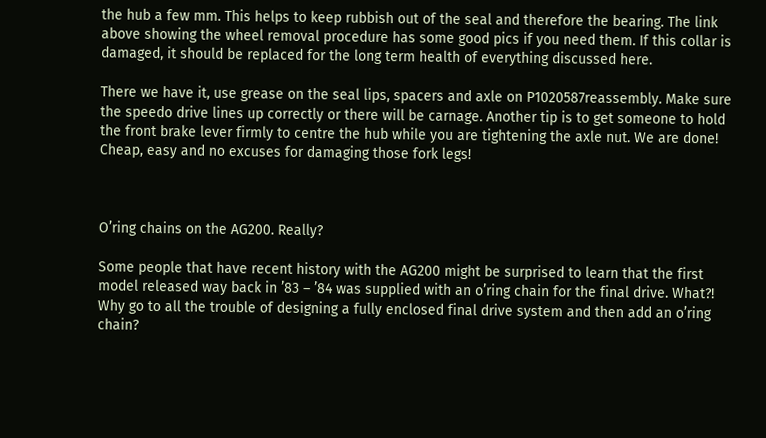the hub a few mm. This helps to keep rubbish out of the seal and therefore the bearing. The link above showing the wheel removal procedure has some good pics if you need them. If this collar is damaged, it should be replaced for the long term health of everything discussed here.

There we have it, use grease on the seal lips, spacers and axle on P1020587reassembly. Make sure the speedo drive lines up correctly or there will be carnage. Another tip is to get someone to hold the front brake lever firmly to centre the hub while you are tightening the axle nut. We are done! Cheap, easy and no excuses for damaging those fork legs!



O’ring chains on the AG200. Really?

Some people that have recent history with the AG200 might be surprised to learn that the first model released way back in ’83 – ’84 was supplied with an o’ring chain for the final drive. What?! Why go to all the trouble of designing a fully enclosed final drive system and then add an o’ring chain?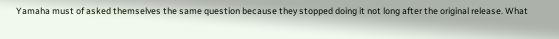Yamaha must of asked themselves the same question because they stopped doing it not long after the original release. What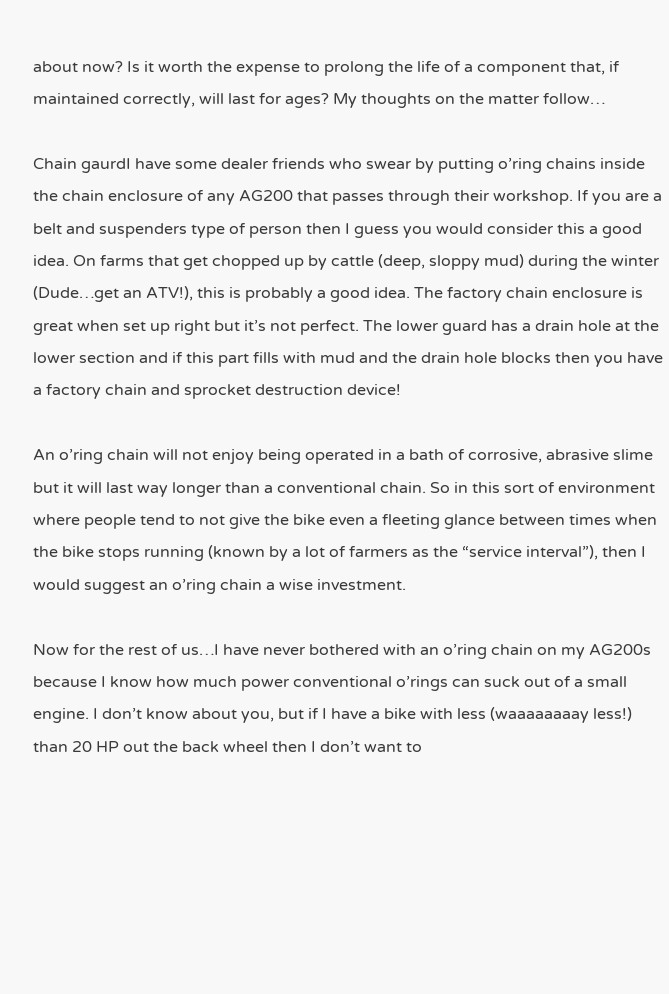about now? Is it worth the expense to prolong the life of a component that, if maintained correctly, will last for ages? My thoughts on the matter follow…

Chain gaurdI have some dealer friends who swear by putting o’ring chains inside the chain enclosure of any AG200 that passes through their workshop. If you are a belt and suspenders type of person then I guess you would consider this a good idea. On farms that get chopped up by cattle (deep, sloppy mud) during the winter (Dude…get an ATV!), this is probably a good idea. The factory chain enclosure is great when set up right but it’s not perfect. The lower guard has a drain hole at the lower section and if this part fills with mud and the drain hole blocks then you have a factory chain and sprocket destruction device!

An o’ring chain will not enjoy being operated in a bath of corrosive, abrasive slime but it will last way longer than a conventional chain. So in this sort of environment where people tend to not give the bike even a fleeting glance between times when the bike stops running (known by a lot of farmers as the “service interval”), then I would suggest an o’ring chain a wise investment.

Now for the rest of us…I have never bothered with an o’ring chain on my AG200s because I know how much power conventional o’rings can suck out of a small engine. I don’t know about you, but if I have a bike with less (waaaaaaaay less!) than 20 HP out the back wheel then I don’t want to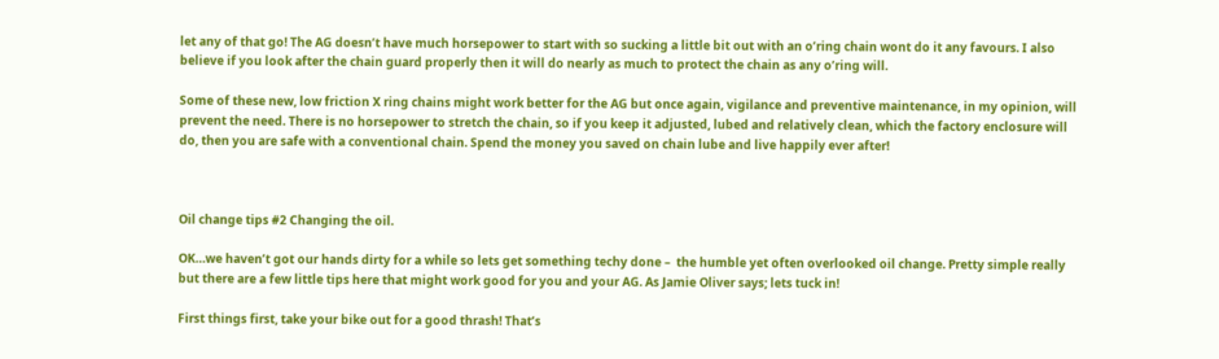let any of that go! The AG doesn’t have much horsepower to start with so sucking a little bit out with an o’ring chain wont do it any favours. I also believe if you look after the chain guard properly then it will do nearly as much to protect the chain as any o’ring will.

Some of these new, low friction X ring chains might work better for the AG but once again, vigilance and preventive maintenance, in my opinion, will prevent the need. There is no horsepower to stretch the chain, so if you keep it adjusted, lubed and relatively clean, which the factory enclosure will do, then you are safe with a conventional chain. Spend the money you saved on chain lube and live happily ever after!



Oil change tips #2 Changing the oil.

OK…we haven’t got our hands dirty for a while so lets get something techy done –  the humble yet often overlooked oil change. Pretty simple really but there are a few little tips here that might work good for you and your AG. As Jamie Oliver says; lets tuck in!

First things first, take your bike out for a good thrash! That’s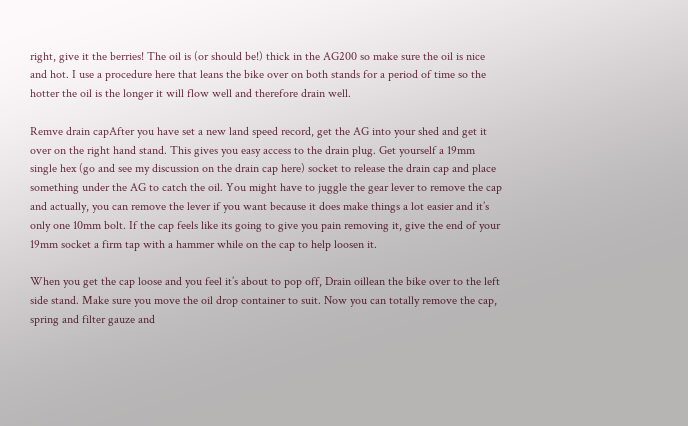right, give it the berries! The oil is (or should be!) thick in the AG200 so make sure the oil is nice and hot. I use a procedure here that leans the bike over on both stands for a period of time so the hotter the oil is the longer it will flow well and therefore drain well.

Remve drain capAfter you have set a new land speed record, get the AG into your shed and get it over on the right hand stand. This gives you easy access to the drain plug. Get yourself a 19mm single hex (go and see my discussion on the drain cap here) socket to release the drain cap and place something under the AG to catch the oil. You might have to juggle the gear lever to remove the cap and actually, you can remove the lever if you want because it does make things a lot easier and it’s only one 10mm bolt. If the cap feels like its going to give you pain removing it, give the end of your 19mm socket a firm tap with a hammer while on the cap to help loosen it.

When you get the cap loose and you feel it’s about to pop off, Drain oillean the bike over to the left side stand. Make sure you move the oil drop container to suit. Now you can totally remove the cap, spring and filter gauze and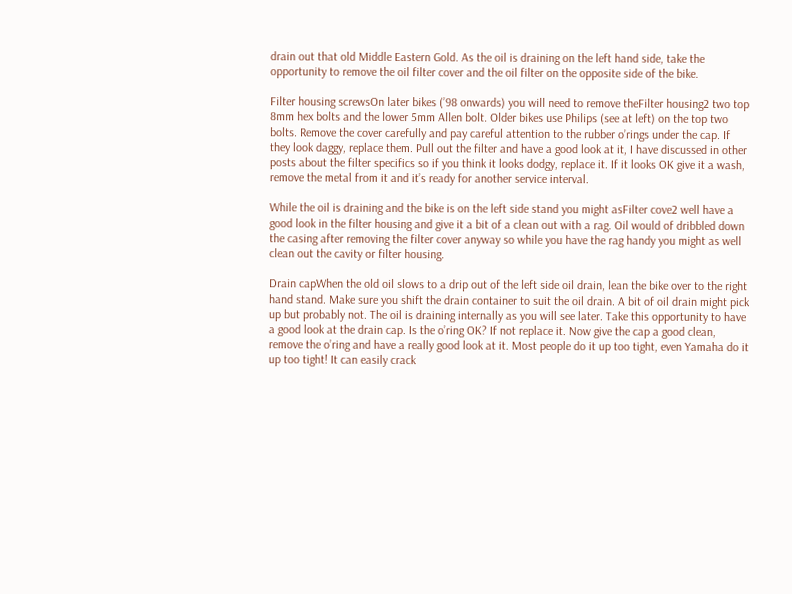drain out that old Middle Eastern Gold. As the oil is draining on the left hand side, take the opportunity to remove the oil filter cover and the oil filter on the opposite side of the bike.

Filter housing screwsOn later bikes (’98 onwards) you will need to remove theFilter housing2 two top 8mm hex bolts and the lower 5mm Allen bolt. Older bikes use Philips (see at left) on the top two bolts. Remove the cover carefully and pay careful attention to the rubber o’rings under the cap. If they look daggy, replace them. Pull out the filter and have a good look at it, I have discussed in other posts about the filter specifics so if you think it looks dodgy, replace it. If it looks OK give it a wash, remove the metal from it and it’s ready for another service interval.

While the oil is draining and the bike is on the left side stand you might asFilter cove2 well have a good look in the filter housing and give it a bit of a clean out with a rag. Oil would of dribbled down the casing after removing the filter cover anyway so while you have the rag handy you might as well clean out the cavity or filter housing.

Drain capWhen the old oil slows to a drip out of the left side oil drain, lean the bike over to the right hand stand. Make sure you shift the drain container to suit the oil drain. A bit of oil drain might pick up but probably not. The oil is draining internally as you will see later. Take this opportunity to have a good look at the drain cap. Is the o’ring OK? If not replace it. Now give the cap a good clean, remove the o’ring and have a really good look at it. Most people do it up too tight, even Yamaha do it up too tight! It can easily crack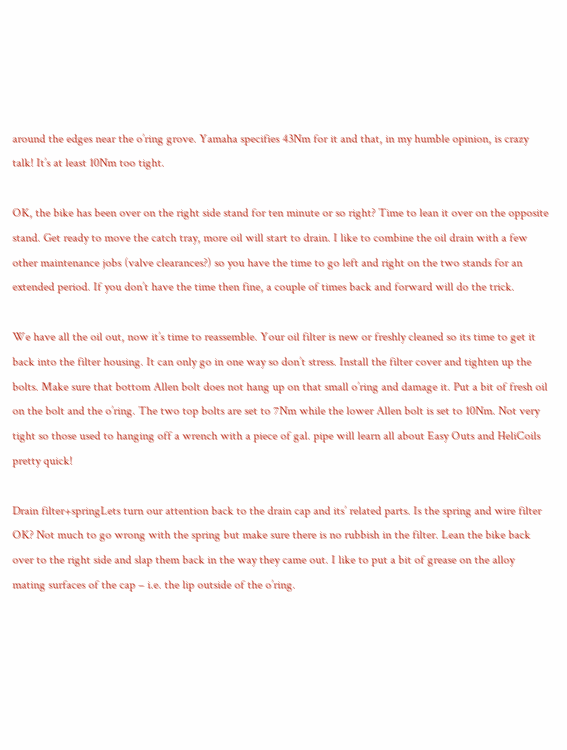around the edges near the o’ring grove. Yamaha specifies 43Nm for it and that, in my humble opinion, is crazy talk! It’s at least 10Nm too tight.

OK, the bike has been over on the right side stand for ten minute or so right? Time to lean it over on the opposite stand. Get ready to move the catch tray, more oil will start to drain. I like to combine the oil drain with a few other maintenance jobs (valve clearances?) so you have the time to go left and right on the two stands for an extended period. If you don’t have the time then fine, a couple of times back and forward will do the trick.

We have all the oil out, now it’s time to reassemble. Your oil filter is new or freshly cleaned so its time to get it back into the filter housing. It can only go in one way so don’t stress. Install the filter cover and tighten up the bolts. Make sure that bottom Allen bolt does not hang up on that small o’ring and damage it. Put a bit of fresh oil on the bolt and the o’ring. The two top bolts are set to 7Nm while the lower Allen bolt is set to 10Nm. Not very tight so those used to hanging off a wrench with a piece of gal. pipe will learn all about Easy Outs and HeliCoils pretty quick!

Drain filter+springLets turn our attention back to the drain cap and its’ related parts. Is the spring and wire filter OK? Not much to go wrong with the spring but make sure there is no rubbish in the filter. Lean the bike back over to the right side and slap them back in the way they came out. I like to put a bit of grease on the alloy mating surfaces of the cap – i.e. the lip outside of the o’ring.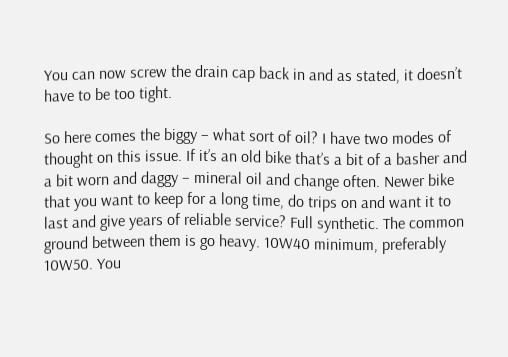You can now screw the drain cap back in and as stated, it doesn’t have to be too tight.

So here comes the biggy – what sort of oil? I have two modes of thought on this issue. If it’s an old bike that’s a bit of a basher and a bit worn and daggy – mineral oil and change often. Newer bike that you want to keep for a long time, do trips on and want it to last and give years of reliable service? Full synthetic. The common ground between them is go heavy. 10W40 minimum, preferably 10W50. You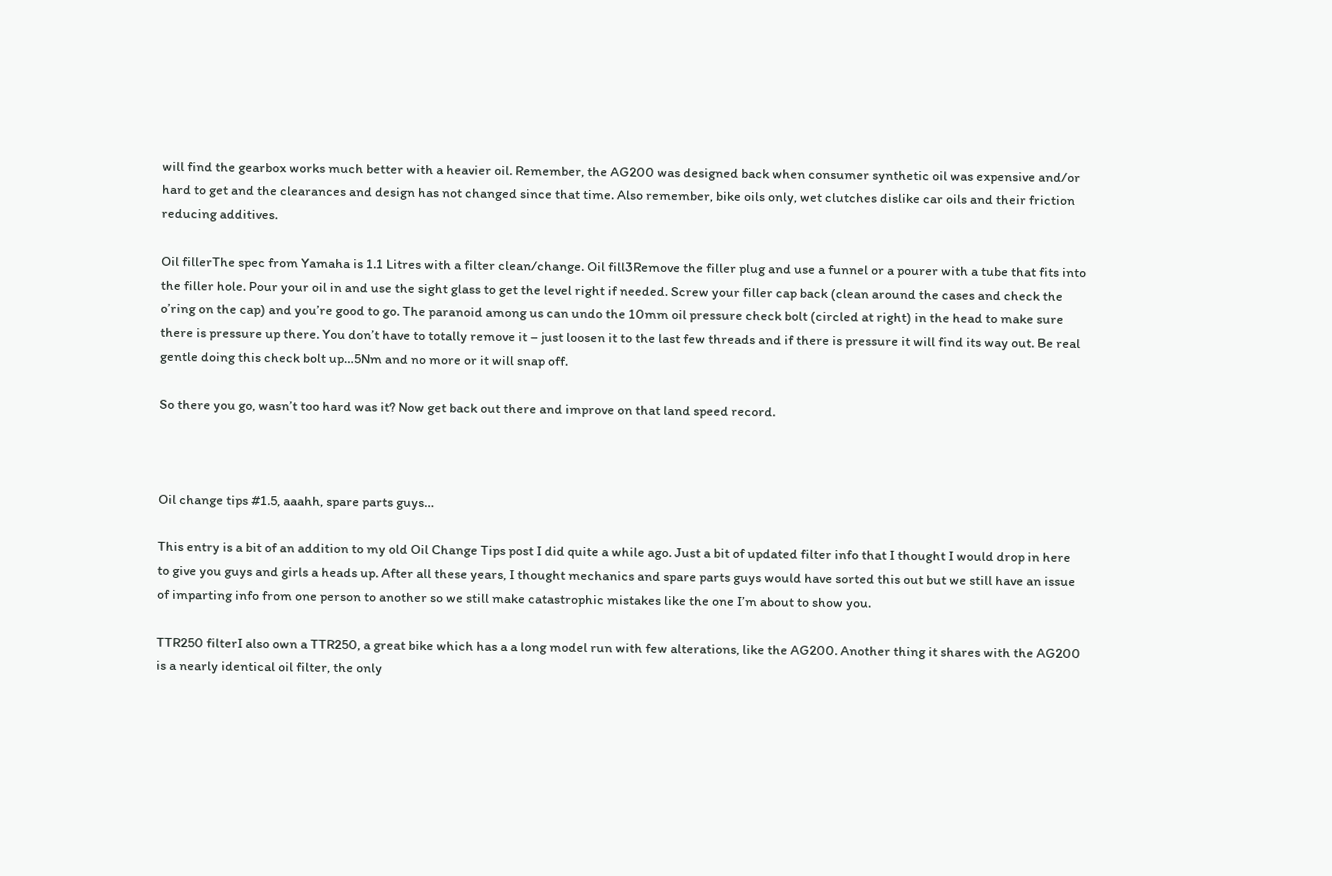will find the gearbox works much better with a heavier oil. Remember, the AG200 was designed back when consumer synthetic oil was expensive and/or hard to get and the clearances and design has not changed since that time. Also remember, bike oils only, wet clutches dislike car oils and their friction reducing additives.

Oil fillerThe spec from Yamaha is 1.1 Litres with a filter clean/change. Oil fill3Remove the filler plug and use a funnel or a pourer with a tube that fits into the filler hole. Pour your oil in and use the sight glass to get the level right if needed. Screw your filler cap back (clean around the cases and check the o’ring on the cap) and you’re good to go. The paranoid among us can undo the 10mm oil pressure check bolt (circled at right) in the head to make sure there is pressure up there. You don’t have to totally remove it – just loosen it to the last few threads and if there is pressure it will find its way out. Be real gentle doing this check bolt up…5Nm and no more or it will snap off.

So there you go, wasn’t too hard was it? Now get back out there and improve on that land speed record.



Oil change tips #1.5, aaahh, spare parts guys…

This entry is a bit of an addition to my old Oil Change Tips post I did quite a while ago. Just a bit of updated filter info that I thought I would drop in here to give you guys and girls a heads up. After all these years, I thought mechanics and spare parts guys would have sorted this out but we still have an issue of imparting info from one person to another so we still make catastrophic mistakes like the one I’m about to show you.

TTR250 filterI also own a TTR250, a great bike which has a a long model run with few alterations, like the AG200. Another thing it shares with the AG200 is a nearly identical oil filter, the only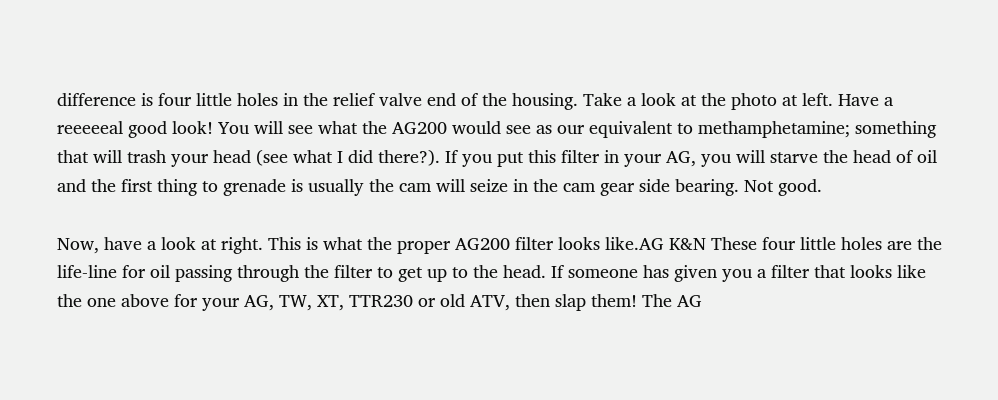difference is four little holes in the relief valve end of the housing. Take a look at the photo at left. Have a reeeeeal good look! You will see what the AG200 would see as our equivalent to methamphetamine; something that will trash your head (see what I did there?). If you put this filter in your AG, you will starve the head of oil and the first thing to grenade is usually the cam will seize in the cam gear side bearing. Not good.

Now, have a look at right. This is what the proper AG200 filter looks like.AG K&N These four little holes are the life-line for oil passing through the filter to get up to the head. If someone has given you a filter that looks like the one above for your AG, TW, XT, TTR230 or old ATV, then slap them! The AG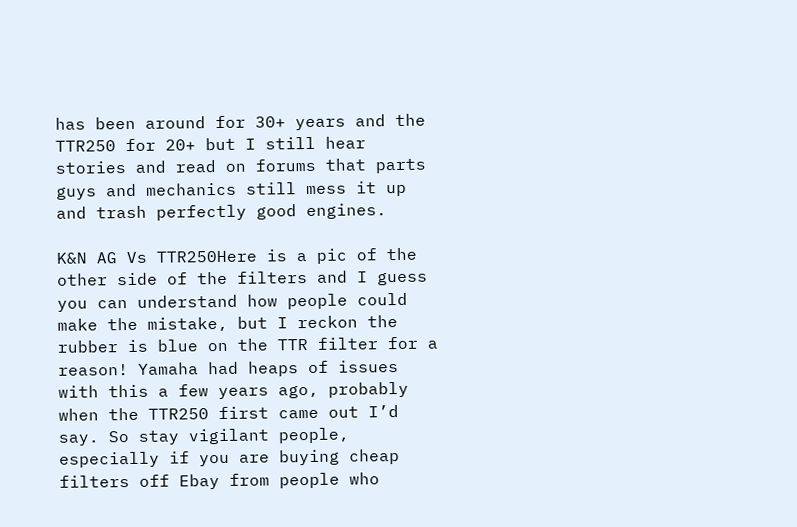has been around for 30+ years and the TTR250 for 20+ but I still hear stories and read on forums that parts guys and mechanics still mess it up and trash perfectly good engines.

K&N AG Vs TTR250Here is a pic of the other side of the filters and I guess you can understand how people could make the mistake, but I reckon the rubber is blue on the TTR filter for a reason! Yamaha had heaps of issues with this a few years ago, probably when the TTR250 first came out I’d say. So stay vigilant people, especially if you are buying cheap filters off Ebay from people who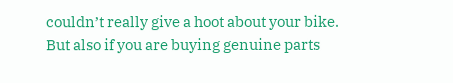couldn’t really give a hoot about your bike. But also if you are buying genuine parts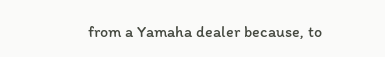from a Yamaha dealer because, to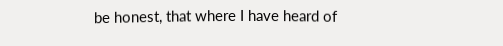be honest, that where I have heard of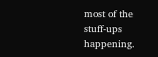most of the stuff-ups happening.